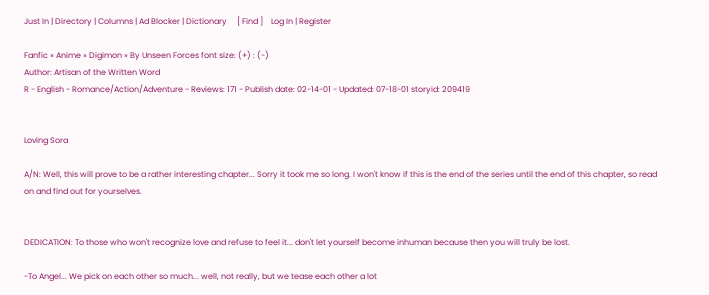Just In | Directory | Columns | Ad Blocker | Dictionary     [ Find ]    Log In | Register

Fanfic » Anime » Digimon » By Unseen Forces font size: (+) : (-)
Author: Artisan of the Written Word
R - English - Romance/Action/Adventure - Reviews: 171 - Publish date: 02-14-01 - Updated: 07-18-01 storyid: 209419


Loving Sora

A/N: Well, this will prove to be a rather interesting chapter... Sorry it took me so long. I won't know if this is the end of the series until the end of this chapter, so read on and find out for yourselves.


DEDICATION: To those who won't recognize love and refuse to feel it... don't let yourself become inhuman because then you will truly be lost.

-To Angel... We pick on each other so much... well, not really, but we tease each other a lot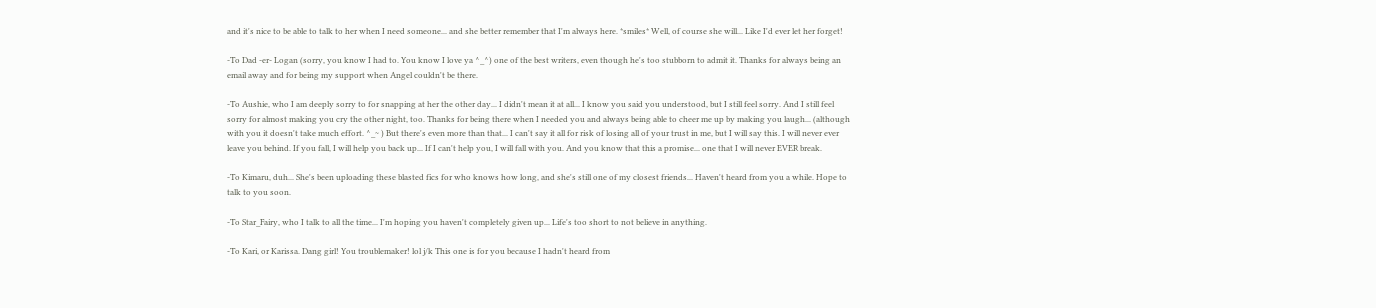and it's nice to be able to talk to her when I need someone... and she better remember that I'm always here. *smiles* Well, of course she will... Like I'd ever let her forget!

-To Dad -er- Logan (sorry, you know I had to. You know I love ya ^_^) one of the best writers, even though he's too stubborn to admit it. Thanks for always being an email away and for being my support when Angel couldn't be there.

-To Aushie, who I am deeply sorry to for snapping at her the other day... I didn't mean it at all... I know you said you understood, but I still feel sorry. And I still feel sorry for almost making you cry the other night, too. Thanks for being there when I needed you and always being able to cheer me up by making you laugh... (although with you it doesn't take much effort. ^_~ ) But there's even more than that... I can't say it all for risk of losing all of your trust in me, but I will say this. I will never ever leave you behind. If you fall, I will help you back up... If I can't help you, I will fall with you. And you know that this a promise... one that I will never EVER break.

-To Kimaru, duh... She's been uploading these blasted fics for who knows how long, and she's still one of my closest friends... Haven't heard from you a while. Hope to talk to you soon.

-To Star_Fairy, who I talk to all the time... I'm hoping you haven't completely given up... Life's too short to not believe in anything.

-To Kari, or Karissa. Dang girl! You troublemaker! lol j/k This one is for you because I hadn't heard from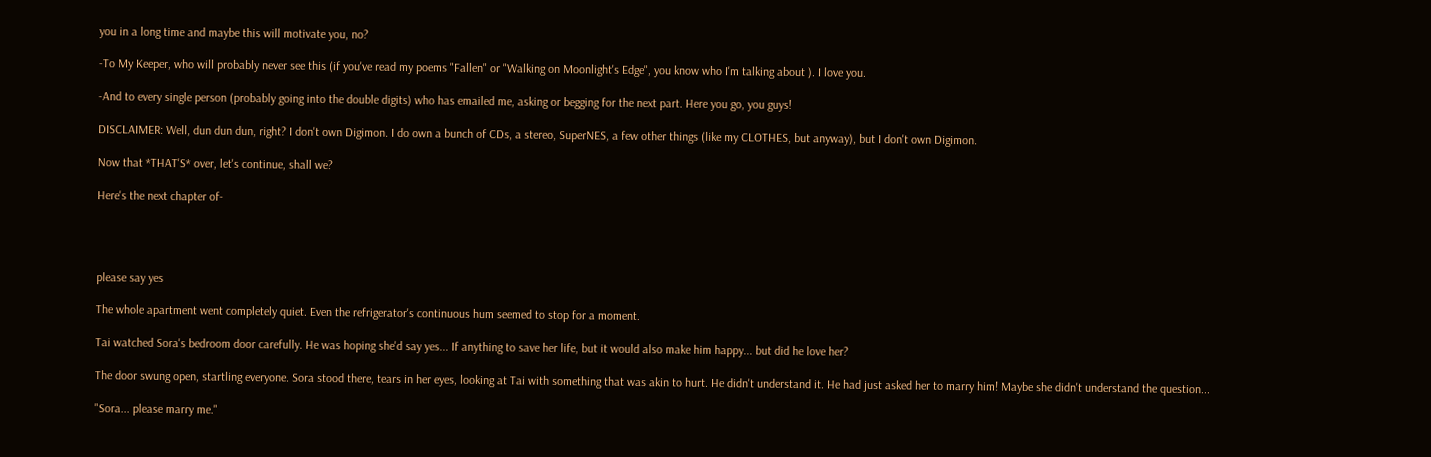you in a long time and maybe this will motivate you, no?

-To My Keeper, who will probably never see this (if you've read my poems "Fallen" or "Walking on Moonlight's Edge", you know who I'm talking about ). I love you.

-And to every single person (probably going into the double digits) who has emailed me, asking or begging for the next part. Here you go, you guys!

DISCLAIMER: Well, dun dun dun, right? I don't own Digimon. I do own a bunch of CDs, a stereo, SuperNES, a few other things (like my CLOTHES, but anyway), but I don't own Digimon.

Now that *THAT'S* over, let's continue, shall we?

Here's the next chapter of-




please say yes

The whole apartment went completely quiet. Even the refrigerator's continuous hum seemed to stop for a moment.

Tai watched Sora's bedroom door carefully. He was hoping she'd say yes... If anything to save her life, but it would also make him happy... but did he love her?

The door swung open, startling everyone. Sora stood there, tears in her eyes, looking at Tai with something that was akin to hurt. He didn't understand it. He had just asked her to marry him! Maybe she didn't understand the question...

"Sora... please marry me."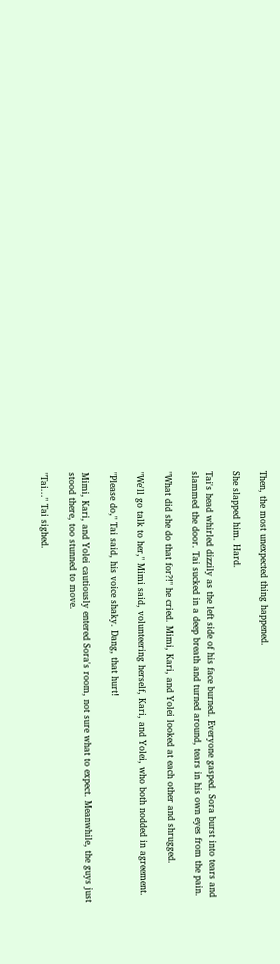Then, the most unexpected thing happened.

She slapped him. Hard.

Tai's head whirled dizzily as the left side of his face burned. Everyone gasped. Sora burst into tears and slammed the door. Tai sucked in a deep breath and turned around, tears in his own eyes from the pain.

"What did she do that for?!" he cried. Mimi, Kari, and Yolei looked at each other and shrugged.

"We'll go talk to her," Mimi said, volunteering herself, Kari, and Yolei, who both nodded in agreement.

"Please do," Tai said, his voice shaky. Dang, that hurt!

Mimi, Kari, and Yolei cautiously entered Sora's room, not sure what to expect. Meanwhile, the guys just stood there, too stunned to move.

"Tai..." Tai sighed.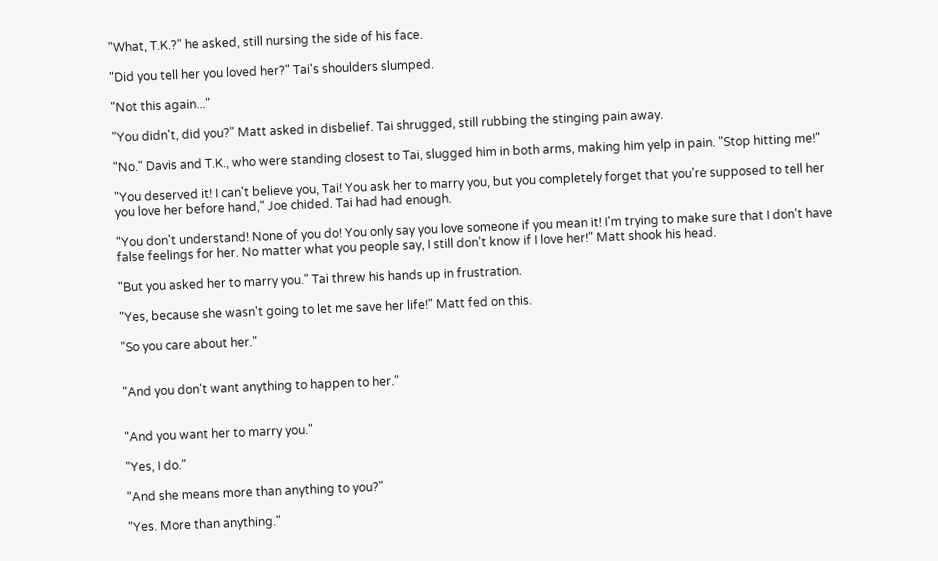"What, T.K.?" he asked, still nursing the side of his face.

"Did you tell her you loved her?" Tai's shoulders slumped.

"Not this again..."

"You didn't, did you?" Matt asked in disbelief. Tai shrugged, still rubbing the stinging pain away.

"No." Davis and T.K., who were standing closest to Tai, slugged him in both arms, making him yelp in pain. "Stop hitting me!"

"You deserved it! I can't believe you, Tai! You ask her to marry you, but you completely forget that you're supposed to tell her you love her before hand," Joe chided. Tai had had enough.

"You don't understand! None of you do! You only say you love someone if you mean it! I'm trying to make sure that I don't have false feelings for her. No matter what you people say, I still don't know if I love her!" Matt shook his head.

"But you asked her to marry you." Tai threw his hands up in frustration.

"Yes, because she wasn't going to let me save her life!" Matt fed on this.

"So you care about her."


"And you don't want anything to happen to her."


"And you want her to marry you."

"Yes, I do."

"And she means more than anything to you?"

"Yes. More than anything."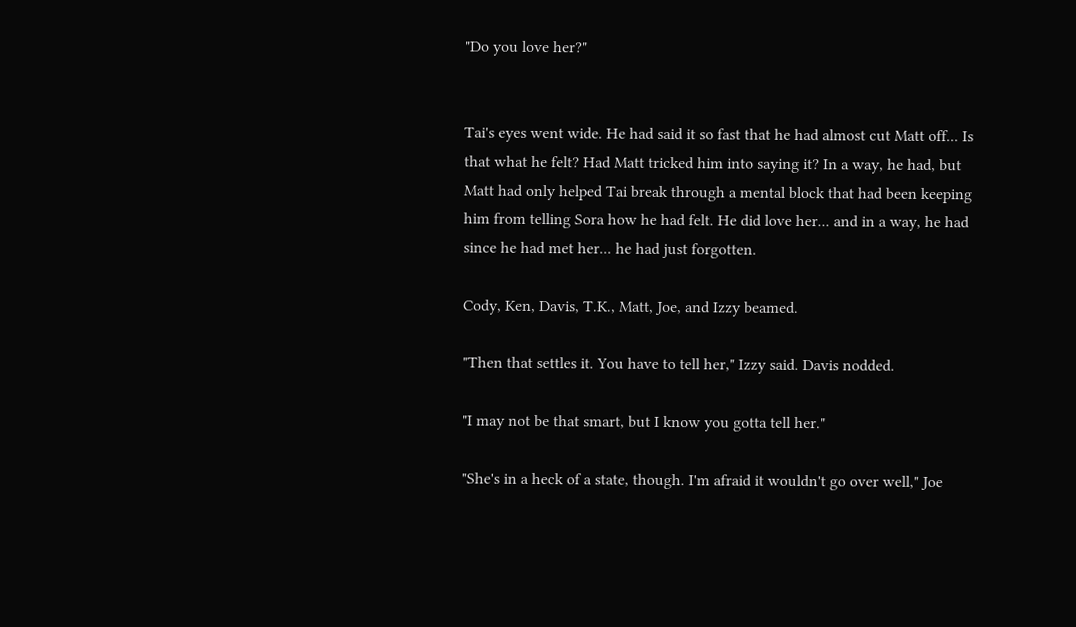"Do you love her?"


Tai's eyes went wide. He had said it so fast that he had almost cut Matt off... Is that what he felt? Had Matt tricked him into saying it? In a way, he had, but Matt had only helped Tai break through a mental block that had been keeping him from telling Sora how he had felt. He did love her... and in a way, he had since he had met her... he had just forgotten.

Cody, Ken, Davis, T.K., Matt, Joe, and Izzy beamed.

"Then that settles it. You have to tell her," Izzy said. Davis nodded.

"I may not be that smart, but I know you gotta tell her."

"She's in a heck of a state, though. I'm afraid it wouldn't go over well," Joe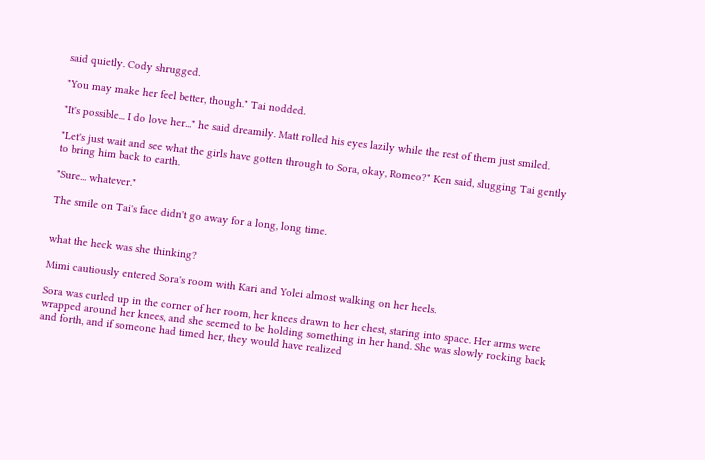said quietly. Cody shrugged.

"You may make her feel better, though." Tai nodded.

"It's possible... I do love her..." he said dreamily. Matt rolled his eyes lazily while the rest of them just smiled.

"Let's just wait and see what the girls have gotten through to Sora, okay, Romeo?" Ken said, slugging Tai gently to bring him back to earth.

"Sure... whatever."

The smile on Tai's face didn't go away for a long, long time.


what the heck was she thinking?

Mimi cautiously entered Sora's room with Kari and Yolei almost walking on her heels.

Sora was curled up in the corner of her room, her knees drawn to her chest, staring into space. Her arms were wrapped around her knees, and she seemed to be holding something in her hand. She was slowly rocking back and forth, and if someone had timed her, they would have realized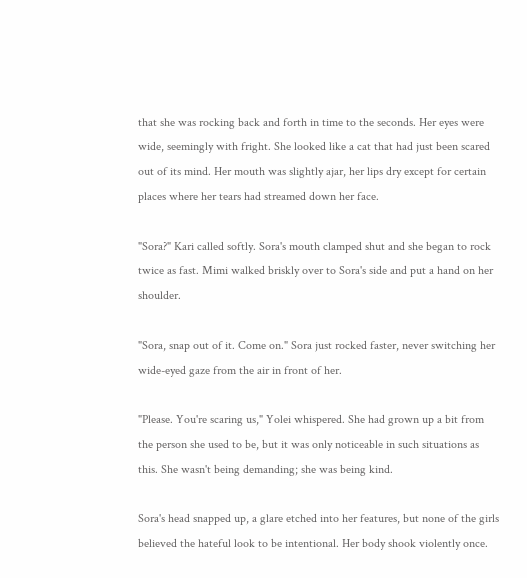that she was rocking back and forth in time to the seconds. Her eyes were wide, seemingly with fright. She looked like a cat that had just been scared out of its mind. Her mouth was slightly ajar, her lips dry except for certain places where her tears had streamed down her face.

"Sora?" Kari called softly. Sora's mouth clamped shut and she began to rock twice as fast. Mimi walked briskly over to Sora's side and put a hand on her shoulder.

"Sora, snap out of it. Come on." Sora just rocked faster, never switching her wide-eyed gaze from the air in front of her.

"Please. You're scaring us," Yolei whispered. She had grown up a bit from the person she used to be, but it was only noticeable in such situations as this. She wasn't being demanding; she was being kind.

Sora's head snapped up, a glare etched into her features, but none of the girls believed the hateful look to be intentional. Her body shook violently once.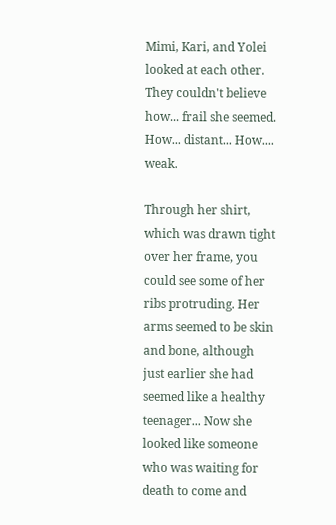Mimi, Kari, and Yolei looked at each other. They couldn't believe how... frail she seemed. How... distant... How.... weak.

Through her shirt, which was drawn tight over her frame, you could see some of her ribs protruding. Her arms seemed to be skin and bone, although just earlier she had seemed like a healthy teenager... Now she looked like someone who was waiting for death to come and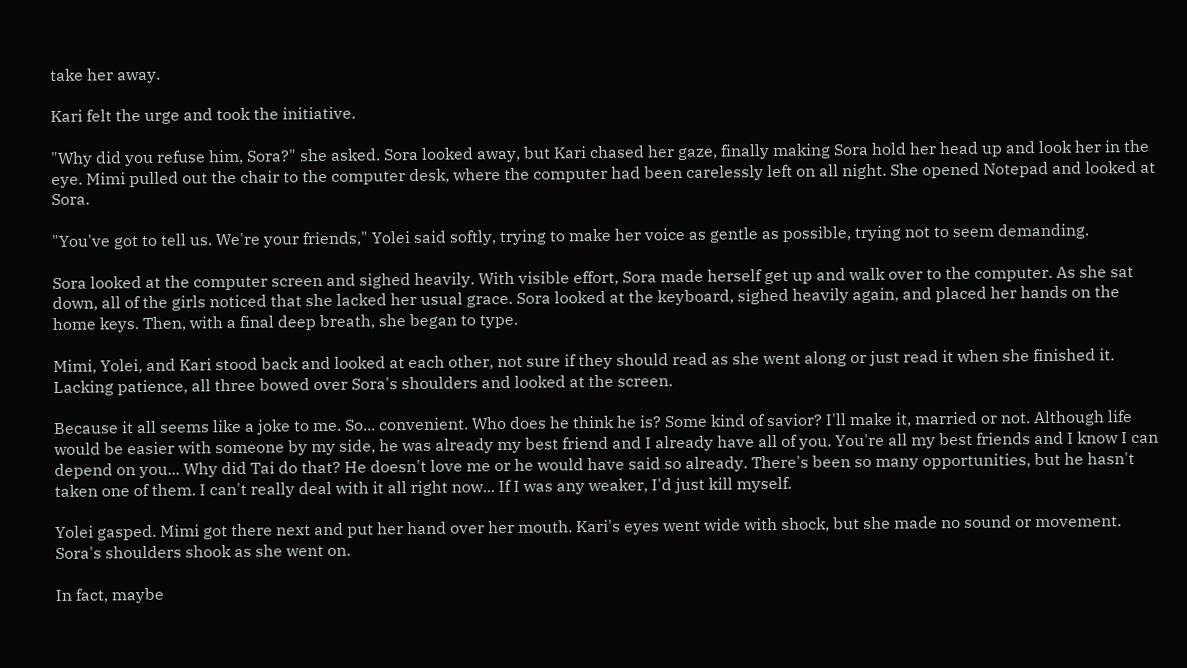take her away.

Kari felt the urge and took the initiative.

"Why did you refuse him, Sora?" she asked. Sora looked away, but Kari chased her gaze, finally making Sora hold her head up and look her in the eye. Mimi pulled out the chair to the computer desk, where the computer had been carelessly left on all night. She opened Notepad and looked at Sora.

"You've got to tell us. We're your friends," Yolei said softly, trying to make her voice as gentle as possible, trying not to seem demanding.

Sora looked at the computer screen and sighed heavily. With visible effort, Sora made herself get up and walk over to the computer. As she sat down, all of the girls noticed that she lacked her usual grace. Sora looked at the keyboard, sighed heavily again, and placed her hands on the home keys. Then, with a final deep breath, she began to type.

Mimi, Yolei, and Kari stood back and looked at each other, not sure if they should read as she went along or just read it when she finished it. Lacking patience, all three bowed over Sora's shoulders and looked at the screen.

Because it all seems like a joke to me. So... convenient. Who does he think he is? Some kind of savior? I'll make it, married or not. Although life would be easier with someone by my side, he was already my best friend and I already have all of you. You're all my best friends and I know I can depend on you... Why did Tai do that? He doesn't love me or he would have said so already. There's been so many opportunities, but he hasn't taken one of them. I can't really deal with it all right now... If I was any weaker, I'd just kill myself.

Yolei gasped. Mimi got there next and put her hand over her mouth. Kari's eyes went wide with shock, but she made no sound or movement. Sora's shoulders shook as she went on.

In fact, maybe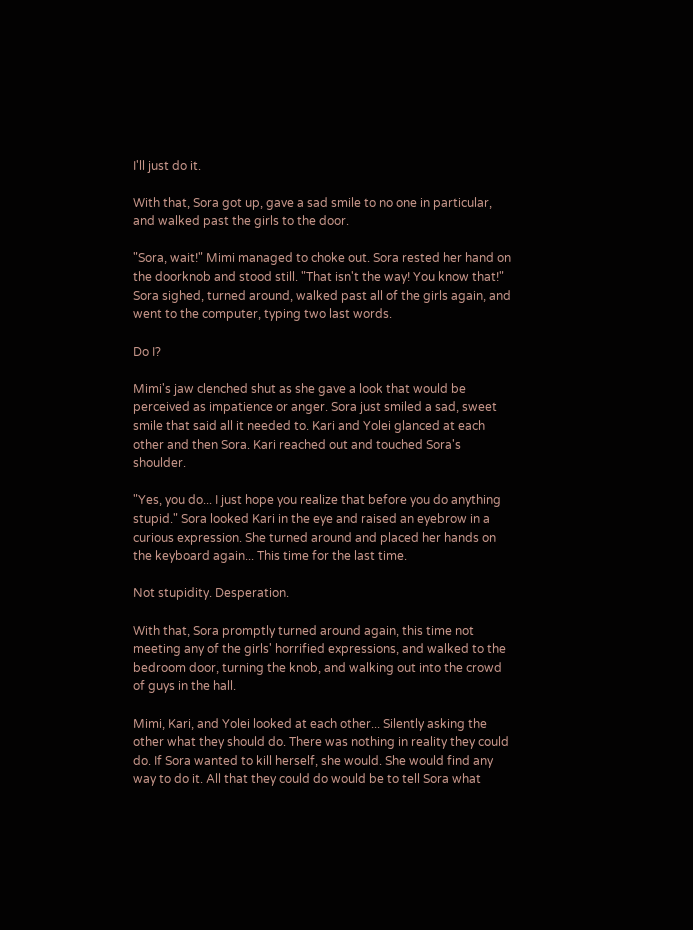I'll just do it.

With that, Sora got up, gave a sad smile to no one in particular, and walked past the girls to the door.

"Sora, wait!" Mimi managed to choke out. Sora rested her hand on the doorknob and stood still. "That isn't the way! You know that!" Sora sighed, turned around, walked past all of the girls again, and went to the computer, typing two last words.

Do I?

Mimi's jaw clenched shut as she gave a look that would be perceived as impatience or anger. Sora just smiled a sad, sweet smile that said all it needed to. Kari and Yolei glanced at each other and then Sora. Kari reached out and touched Sora's shoulder.

"Yes, you do... I just hope you realize that before you do anything stupid." Sora looked Kari in the eye and raised an eyebrow in a curious expression. She turned around and placed her hands on the keyboard again... This time for the last time.

Not stupidity. Desperation.

With that, Sora promptly turned around again, this time not meeting any of the girls' horrified expressions, and walked to the bedroom door, turning the knob, and walking out into the crowd of guys in the hall.

Mimi, Kari, and Yolei looked at each other... Silently asking the other what they should do. There was nothing in reality they could do. If Sora wanted to kill herself, she would. She would find any way to do it. All that they could do would be to tell Sora what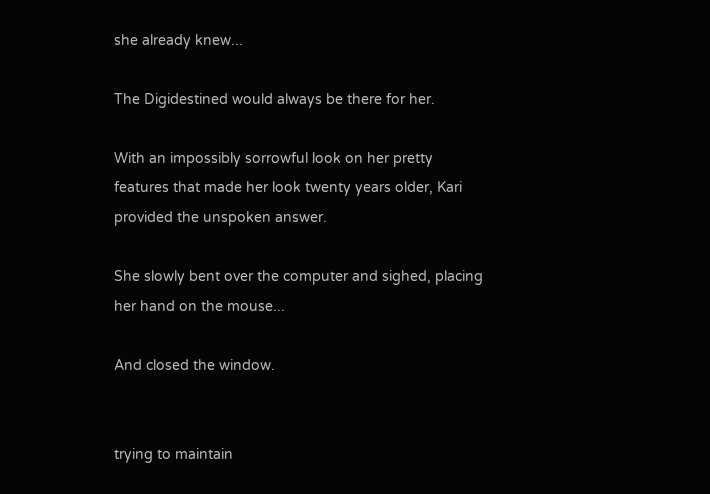she already knew...

The Digidestined would always be there for her.

With an impossibly sorrowful look on her pretty features that made her look twenty years older, Kari provided the unspoken answer.

She slowly bent over the computer and sighed, placing her hand on the mouse...

And closed the window.


trying to maintain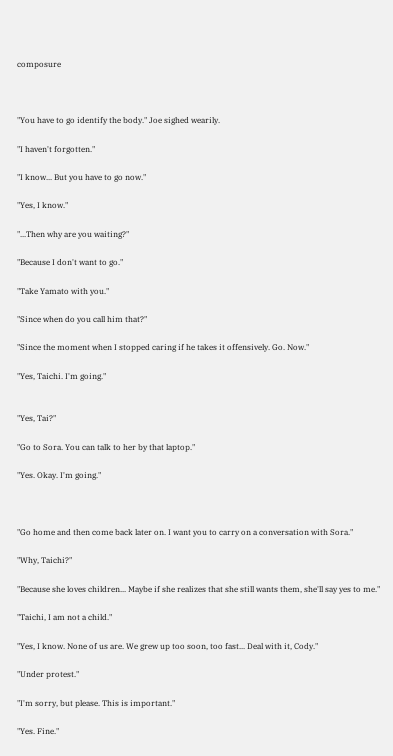composure



"You have to go identify the body." Joe sighed wearily.

"I haven't forgotten."

"I know... But you have to go now."

"Yes, I know."

"...Then why are you waiting?"

"Because I don't want to go."

"Take Yamato with you."

"Since when do you call him that?"

"Since the moment when I stopped caring if he takes it offensively. Go. Now."

"Yes, Taichi. I'm going."


"Yes, Tai?"

"Go to Sora. You can talk to her by that laptop."

"Yes. Okay. I'm going."



"Go home and then come back later on. I want you to carry on a conversation with Sora."

"Why, Taichi?"

"Because she loves children... Maybe if she realizes that she still wants them, she'll say yes to me."

"Taichi, I am not a child."

"Yes, I know. None of us are. We grew up too soon, too fast... Deal with it, Cody."

"Under protest."

"I'm sorry, but please. This is important."

"Yes. Fine."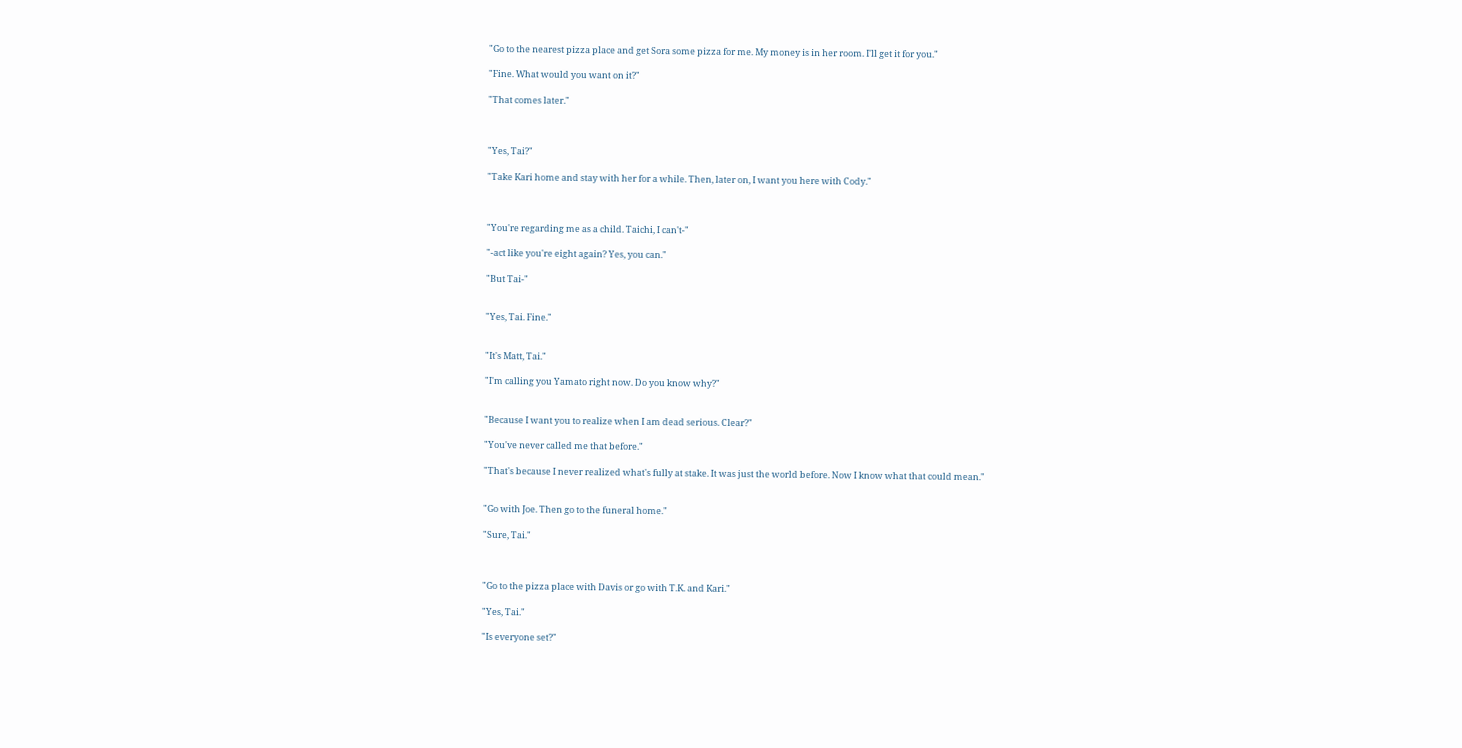"Go to the nearest pizza place and get Sora some pizza for me. My money is in her room. I'll get it for you."

"Fine. What would you want on it?"

"That comes later."



"Yes, Tai?"

"Take Kari home and stay with her for a while. Then, later on, I want you here with Cody."



"You're regarding me as a child. Taichi, I can't-"

"-act like you're eight again? Yes, you can."

"But Tai-"


"Yes, Tai. Fine."


"It's Matt, Tai."

"I'm calling you Yamato right now. Do you know why?"


"Because I want you to realize when I am dead serious. Clear?"

"You've never called me that before."

"That's because I never realized what's fully at stake. It was just the world before. Now I know what that could mean."


"Go with Joe. Then go to the funeral home."

"Sure, Tai."



"Go to the pizza place with Davis or go with T.K. and Kari."

"Yes, Tai."

"Is everyone set?"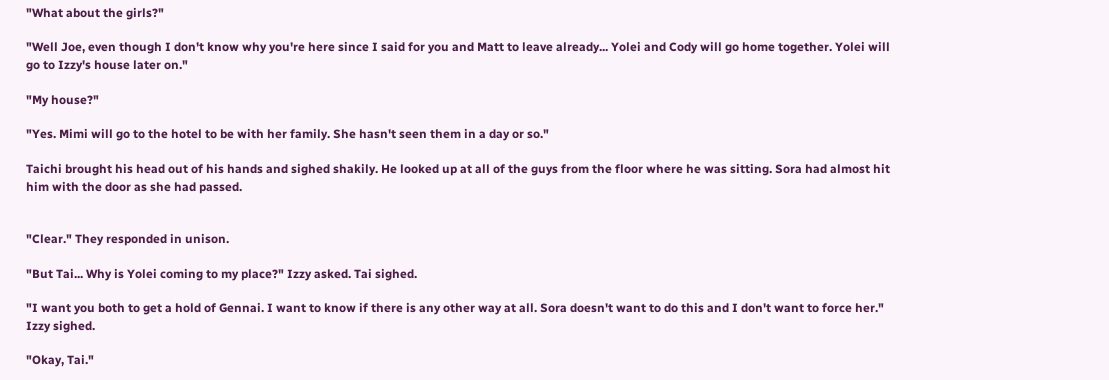"What about the girls?"

"Well Joe, even though I don't know why you're here since I said for you and Matt to leave already... Yolei and Cody will go home together. Yolei will go to Izzy's house later on."

"My house?"

"Yes. Mimi will go to the hotel to be with her family. She hasn't seen them in a day or so."

Taichi brought his head out of his hands and sighed shakily. He looked up at all of the guys from the floor where he was sitting. Sora had almost hit him with the door as she had passed.


"Clear." They responded in unison.

"But Tai... Why is Yolei coming to my place?" Izzy asked. Tai sighed.

"I want you both to get a hold of Gennai. I want to know if there is any other way at all. Sora doesn't want to do this and I don't want to force her." Izzy sighed.

"Okay, Tai."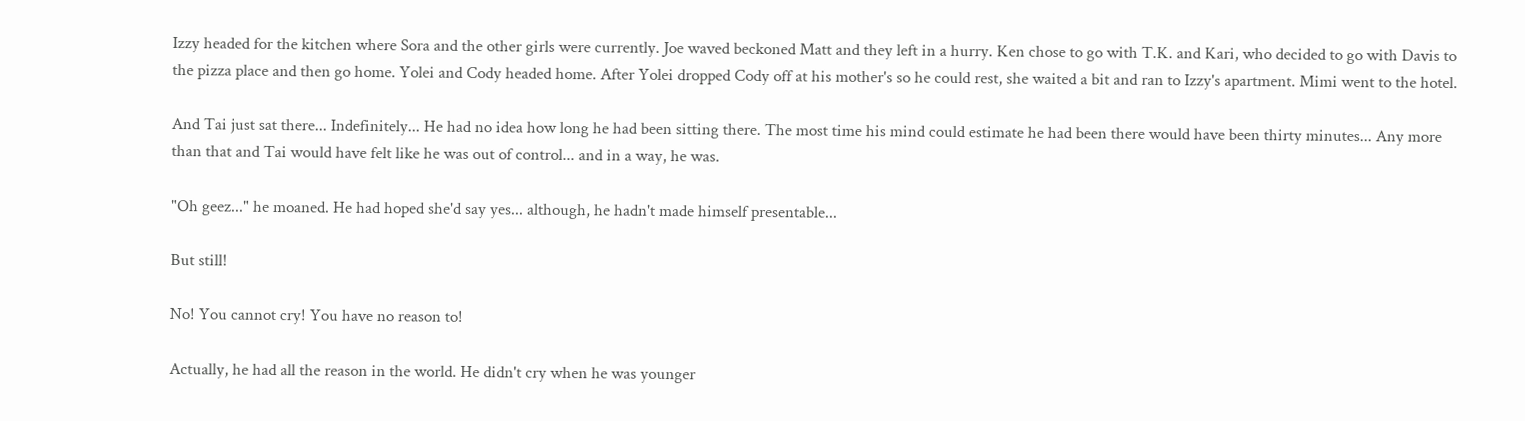Izzy headed for the kitchen where Sora and the other girls were currently. Joe waved beckoned Matt and they left in a hurry. Ken chose to go with T.K. and Kari, who decided to go with Davis to the pizza place and then go home. Yolei and Cody headed home. After Yolei dropped Cody off at his mother's so he could rest, she waited a bit and ran to Izzy's apartment. Mimi went to the hotel.

And Tai just sat there... Indefinitely... He had no idea how long he had been sitting there. The most time his mind could estimate he had been there would have been thirty minutes... Any more than that and Tai would have felt like he was out of control... and in a way, he was.

"Oh geez..." he moaned. He had hoped she'd say yes... although, he hadn't made himself presentable...

But still!

No! You cannot cry! You have no reason to!

Actually, he had all the reason in the world. He didn't cry when he was younger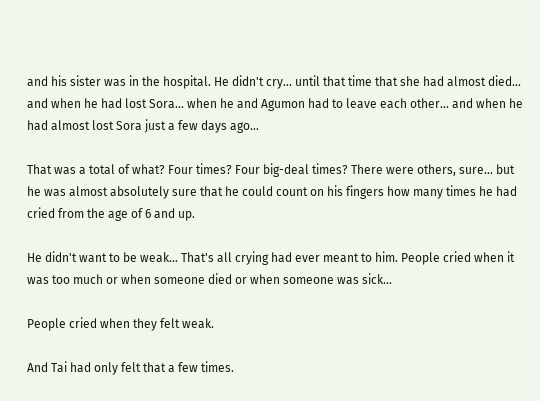and his sister was in the hospital. He didn't cry... until that time that she had almost died... and when he had lost Sora... when he and Agumon had to leave each other... and when he had almost lost Sora just a few days ago...

That was a total of what? Four times? Four big-deal times? There were others, sure... but he was almost absolutely sure that he could count on his fingers how many times he had cried from the age of 6 and up.

He didn't want to be weak... That's all crying had ever meant to him. People cried when it was too much or when someone died or when someone was sick...

People cried when they felt weak.

And Tai had only felt that a few times.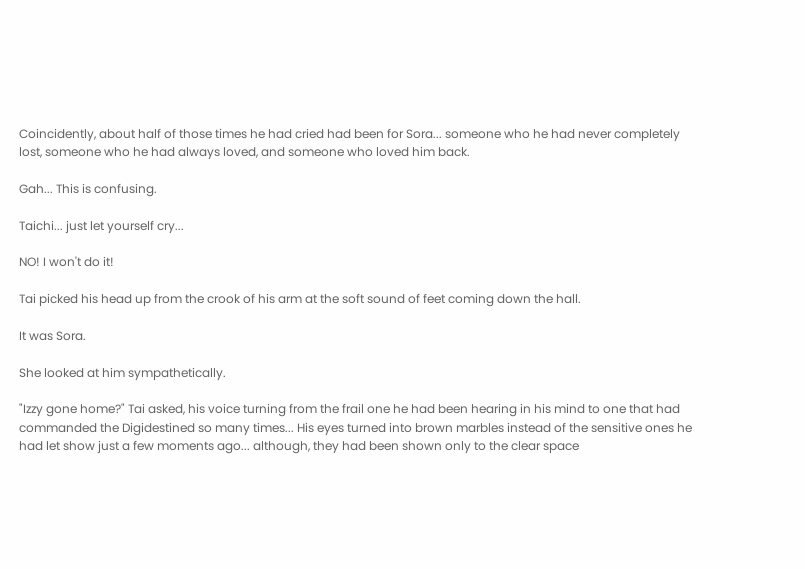Coincidently, about half of those times he had cried had been for Sora... someone who he had never completely lost, someone who he had always loved, and someone who loved him back.

Gah... This is confusing.

Taichi... just let yourself cry...

NO! I won't do it!

Tai picked his head up from the crook of his arm at the soft sound of feet coming down the hall.

It was Sora.

She looked at him sympathetically.

"Izzy gone home?" Tai asked, his voice turning from the frail one he had been hearing in his mind to one that had commanded the Digidestined so many times... His eyes turned into brown marbles instead of the sensitive ones he had let show just a few moments ago... although, they had been shown only to the clear space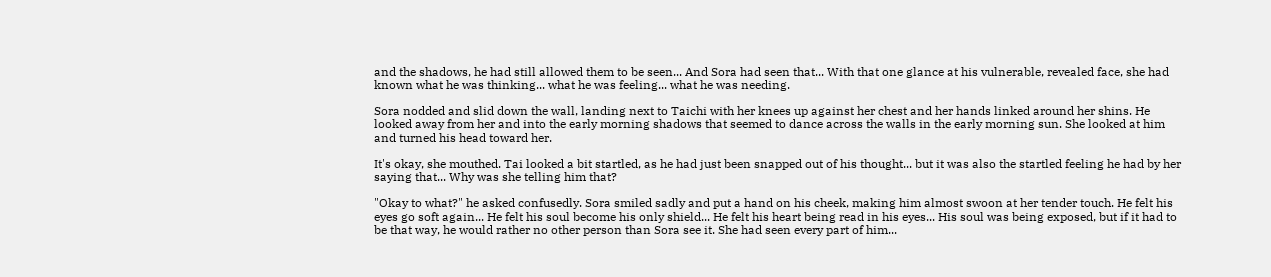and the shadows, he had still allowed them to be seen... And Sora had seen that... With that one glance at his vulnerable, revealed face, she had known what he was thinking... what he was feeling... what he was needing.

Sora nodded and slid down the wall, landing next to Taichi with her knees up against her chest and her hands linked around her shins. He looked away from her and into the early morning shadows that seemed to dance across the walls in the early morning sun. She looked at him and turned his head toward her.

It's okay, she mouthed. Tai looked a bit startled, as he had just been snapped out of his thought... but it was also the startled feeling he had by her saying that... Why was she telling him that?

"Okay to what?" he asked confusedly. Sora smiled sadly and put a hand on his cheek, making him almost swoon at her tender touch. He felt his eyes go soft again... He felt his soul become his only shield... He felt his heart being read in his eyes... His soul was being exposed, but if it had to be that way, he would rather no other person than Sora see it. She had seen every part of him...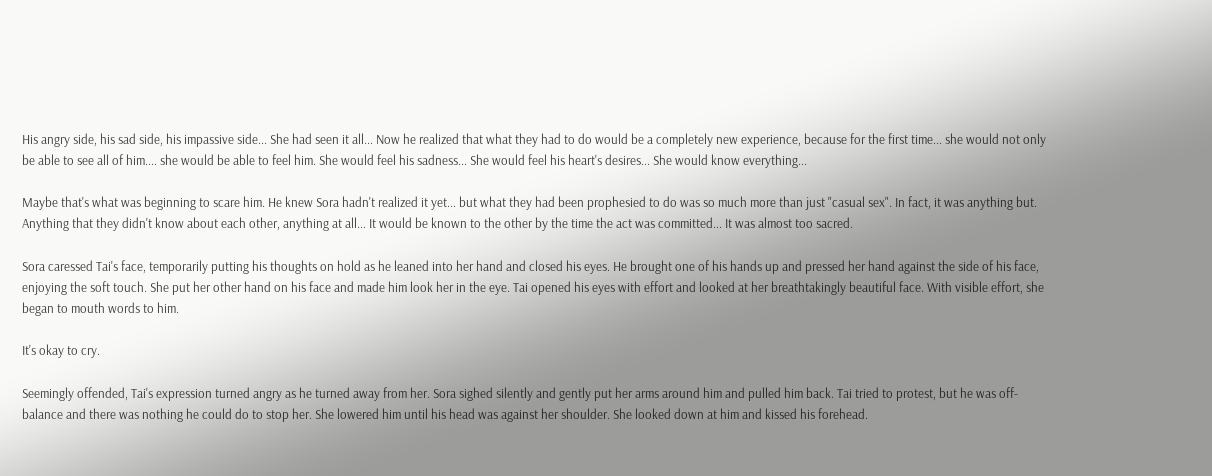His angry side, his sad side, his impassive side... She had seen it all... Now he realized that what they had to do would be a completely new experience, because for the first time... she would not only be able to see all of him.... she would be able to feel him. She would feel his sadness... She would feel his heart's desires... She would know everything...

Maybe that's what was beginning to scare him. He knew Sora hadn't realized it yet... but what they had been prophesied to do was so much more than just "casual sex". In fact, it was anything but. Anything that they didn't know about each other, anything at all... It would be known to the other by the time the act was committed... It was almost too sacred.

Sora caressed Tai's face, temporarily putting his thoughts on hold as he leaned into her hand and closed his eyes. He brought one of his hands up and pressed her hand against the side of his face, enjoying the soft touch. She put her other hand on his face and made him look her in the eye. Tai opened his eyes with effort and looked at her breathtakingly beautiful face. With visible effort, she began to mouth words to him.

It's okay to cry.

Seemingly offended, Tai's expression turned angry as he turned away from her. Sora sighed silently and gently put her arms around him and pulled him back. Tai tried to protest, but he was off-balance and there was nothing he could do to stop her. She lowered him until his head was against her shoulder. She looked down at him and kissed his forehead.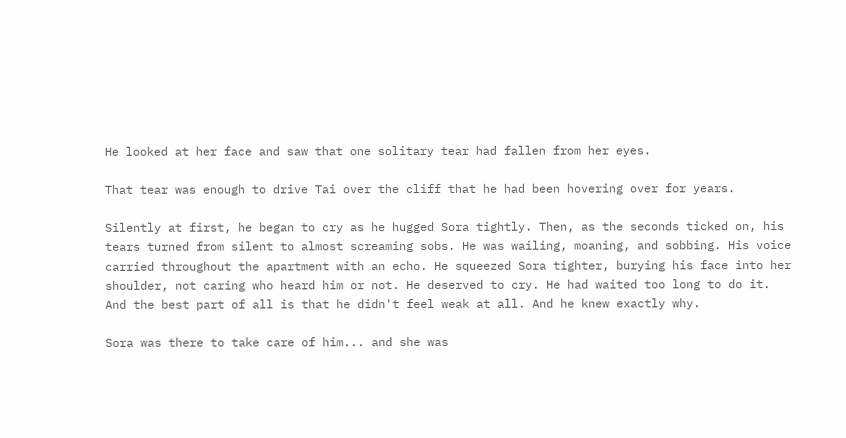He looked at her face and saw that one solitary tear had fallen from her eyes.

That tear was enough to drive Tai over the cliff that he had been hovering over for years.

Silently at first, he began to cry as he hugged Sora tightly. Then, as the seconds ticked on, his tears turned from silent to almost screaming sobs. He was wailing, moaning, and sobbing. His voice carried throughout the apartment with an echo. He squeezed Sora tighter, burying his face into her shoulder, not caring who heard him or not. He deserved to cry. He had waited too long to do it. And the best part of all is that he didn't feel weak at all. And he knew exactly why.

Sora was there to take care of him... and she was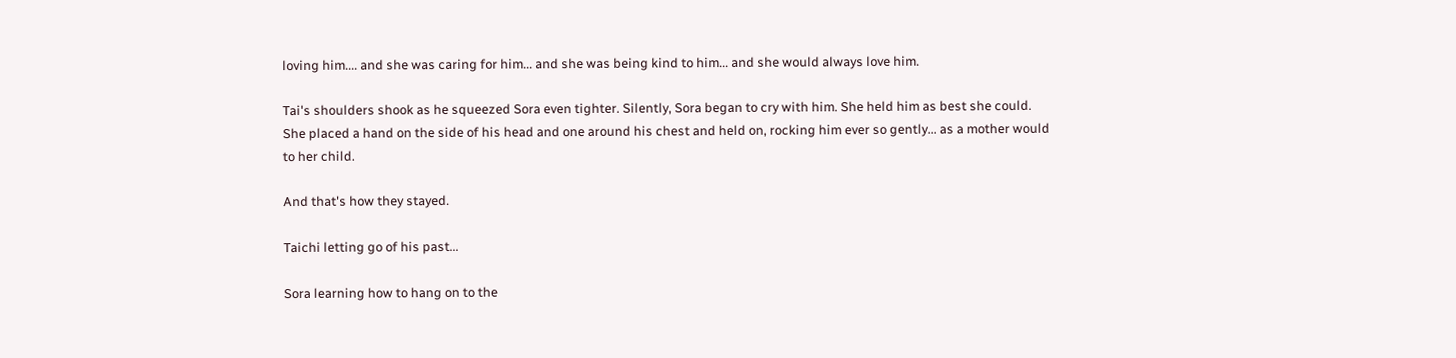loving him.... and she was caring for him... and she was being kind to him... and she would always love him.

Tai's shoulders shook as he squeezed Sora even tighter. Silently, Sora began to cry with him. She held him as best she could. She placed a hand on the side of his head and one around his chest and held on, rocking him ever so gently... as a mother would to her child.

And that's how they stayed.

Taichi letting go of his past...

Sora learning how to hang on to the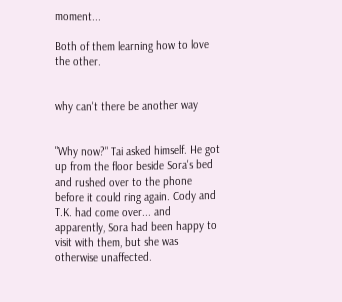moment...

Both of them learning how to love the other.


why can't there be another way


"Why now?" Tai asked himself. He got up from the floor beside Sora's bed and rushed over to the phone before it could ring again. Cody and T.K. had come over... and apparently, Sora had been happy to visit with them, but she was otherwise unaffected.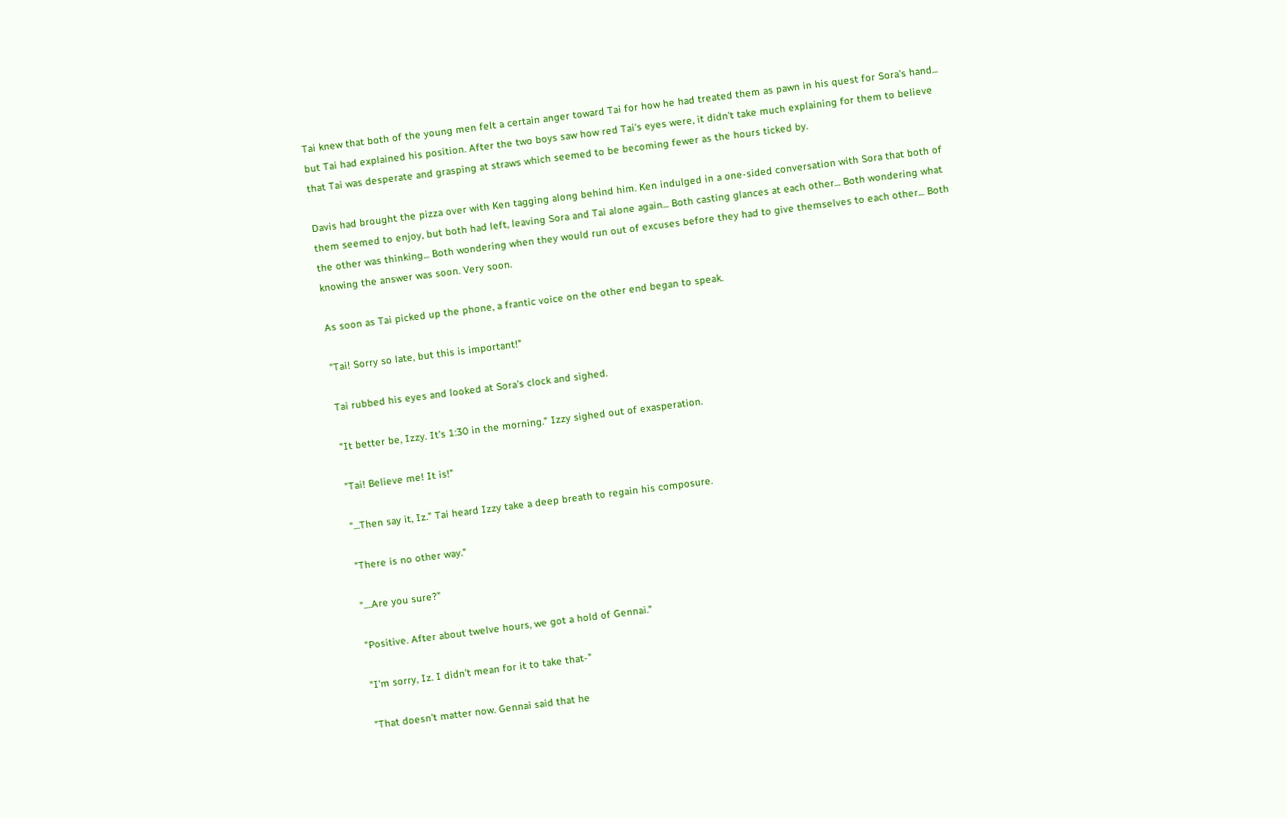Tai knew that both of the young men felt a certain anger toward Tai for how he had treated them as pawn in his quest for Sora's hand... but Tai had explained his position. After the two boys saw how red Tai's eyes were, it didn't take much explaining for them to believe that Tai was desperate and grasping at straws which seemed to be becoming fewer as the hours ticked by.

Davis had brought the pizza over with Ken tagging along behind him. Ken indulged in a one-sided conversation with Sora that both of them seemed to enjoy, but both had left, leaving Sora and Tai alone again... Both casting glances at each other... Both wondering what the other was thinking... Both wondering when they would run out of excuses before they had to give themselves to each other... Both knowing the answer was soon. Very soon.

As soon as Tai picked up the phone, a frantic voice on the other end began to speak.

"Tai! Sorry so late, but this is important!"

Tai rubbed his eyes and looked at Sora's clock and sighed.

"It better be, Izzy. It's 1:30 in the morning." Izzy sighed out of exasperation.

"Tai! Believe me! It is!"

"...Then say it, Iz." Tai heard Izzy take a deep breath to regain his composure.

"There is no other way."

"....Are you sure?"

"Positive. After about twelve hours, we got a hold of Gennai."

"I'm sorry, Iz. I didn't mean for it to take that-"

"That doesn't matter now. Gennai said that he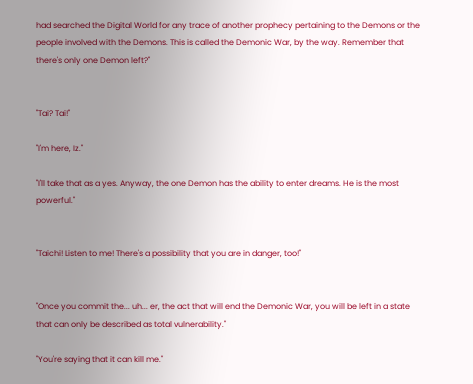had searched the Digital World for any trace of another prophecy pertaining to the Demons or the people involved with the Demons. This is called the Demonic War, by the way. Remember that there's only one Demon left?"


"Tai? Tai!"

"I'm here, Iz."

"I'll take that as a yes. Anyway, the one Demon has the ability to enter dreams. He is the most powerful."


"Taichi! Listen to me! There's a possibility that you are in danger, too!"


"Once you commit the... uh... er, the act that will end the Demonic War, you will be left in a state that can only be described as total vulnerability."

"You're saying that it can kill me."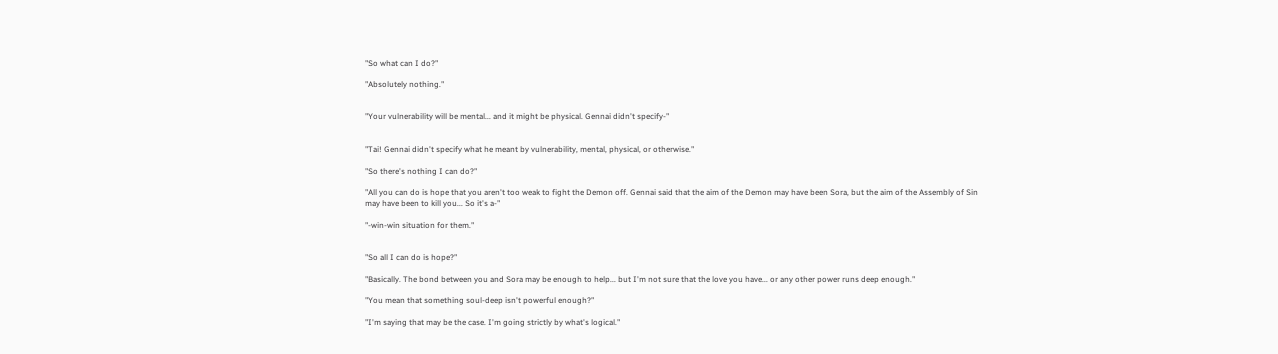"So what can I do?"

"Absolutely nothing."


"Your vulnerability will be mental... and it might be physical. Gennai didn't specify-"


"Tai! Gennai didn't specify what he meant by vulnerability, mental, physical, or otherwise."

"So there's nothing I can do?"

"All you can do is hope that you aren't too weak to fight the Demon off. Gennai said that the aim of the Demon may have been Sora, but the aim of the Assembly of Sin may have been to kill you... So it's a-"

"-win-win situation for them."


"So all I can do is hope?"

"Basically. The bond between you and Sora may be enough to help... but I'm not sure that the love you have... or any other power runs deep enough."

"You mean that something soul-deep isn't powerful enough?"

"I'm saying that may be the case. I'm going strictly by what's logical."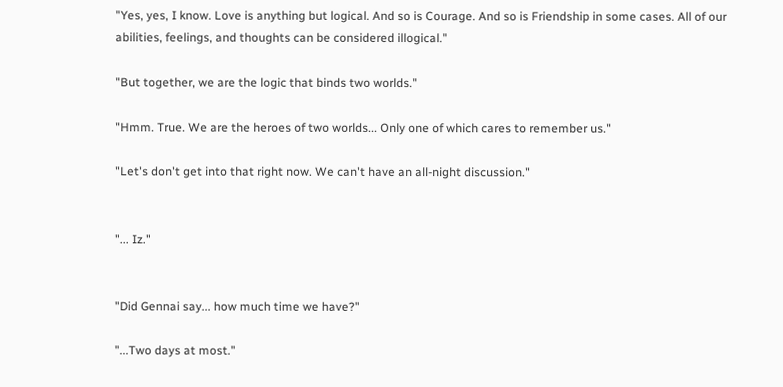"Yes, yes, I know. Love is anything but logical. And so is Courage. And so is Friendship in some cases. All of our abilities, feelings, and thoughts can be considered illogical."

"But together, we are the logic that binds two worlds."

"Hmm. True. We are the heroes of two worlds... Only one of which cares to remember us."

"Let's don't get into that right now. We can't have an all-night discussion."


"... Iz."


"Did Gennai say... how much time we have?"

"...Two days at most."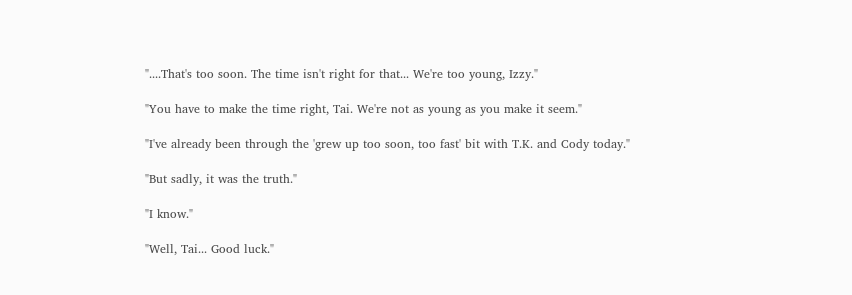"....That's too soon. The time isn't right for that... We're too young, Izzy."

"You have to make the time right, Tai. We're not as young as you make it seem."

"I've already been through the 'grew up too soon, too fast' bit with T.K. and Cody today."

"But sadly, it was the truth."

"I know."

"Well, Tai... Good luck."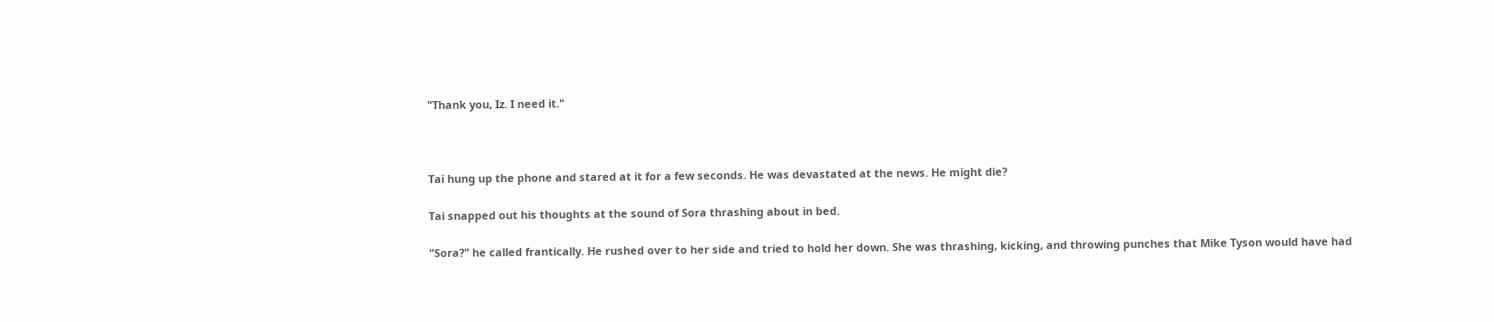"Thank you, Iz. I need it."



Tai hung up the phone and stared at it for a few seconds. He was devastated at the news. He might die?

Tai snapped out his thoughts at the sound of Sora thrashing about in bed.

"Sora?" he called frantically. He rushed over to her side and tried to hold her down. She was thrashing, kicking, and throwing punches that Mike Tyson would have had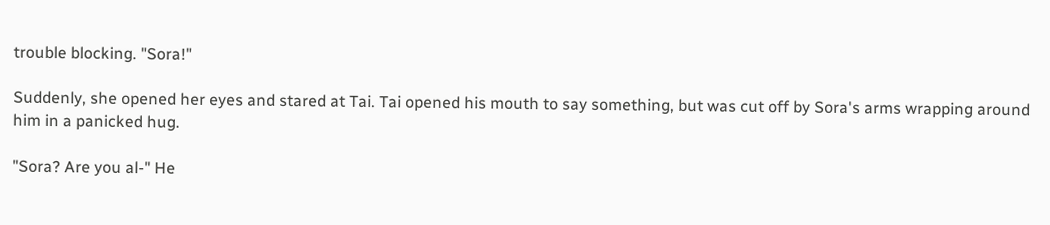trouble blocking. "Sora!"

Suddenly, she opened her eyes and stared at Tai. Tai opened his mouth to say something, but was cut off by Sora's arms wrapping around him in a panicked hug.

"Sora? Are you al-" He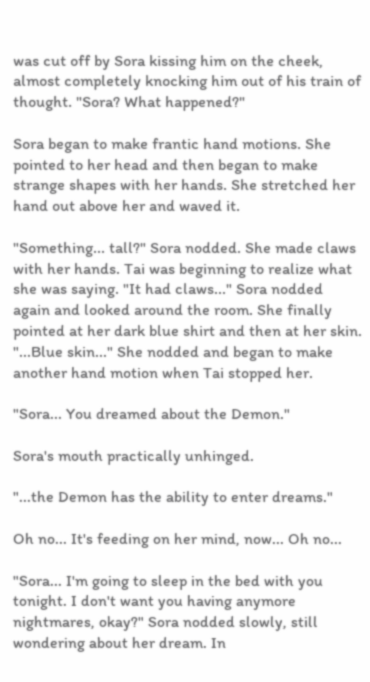was cut off by Sora kissing him on the cheek, almost completely knocking him out of his train of thought. "Sora? What happened?"

Sora began to make frantic hand motions. She pointed to her head and then began to make strange shapes with her hands. She stretched her hand out above her and waved it.

"Something... tall?" Sora nodded. She made claws with her hands. Tai was beginning to realize what she was saying. "It had claws..." Sora nodded again and looked around the room. She finally pointed at her dark blue shirt and then at her skin. "...Blue skin..." She nodded and began to make another hand motion when Tai stopped her.

"Sora... You dreamed about the Demon."

Sora's mouth practically unhinged.

"...the Demon has the ability to enter dreams."

Oh no... It's feeding on her mind, now... Oh no...

"Sora... I'm going to sleep in the bed with you tonight. I don't want you having anymore nightmares, okay?" Sora nodded slowly, still wondering about her dream. In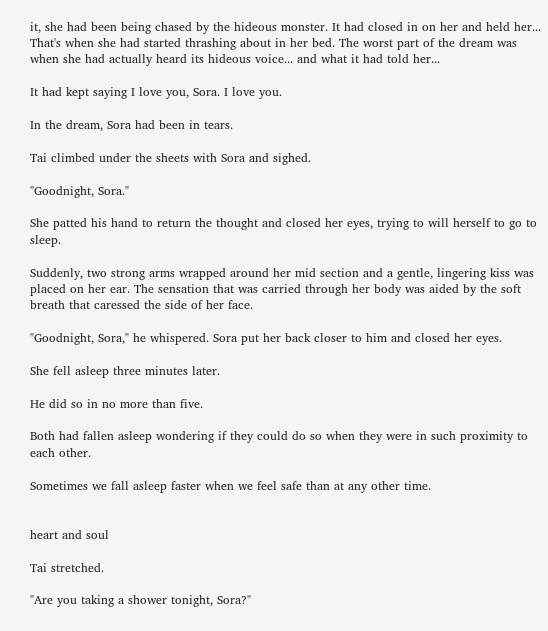it, she had been being chased by the hideous monster. It had closed in on her and held her... That's when she had started thrashing about in her bed. The worst part of the dream was when she had actually heard its hideous voice... and what it had told her...

It had kept saying I love you, Sora. I love you.

In the dream, Sora had been in tears.

Tai climbed under the sheets with Sora and sighed.

"Goodnight, Sora."

She patted his hand to return the thought and closed her eyes, trying to will herself to go to sleep.

Suddenly, two strong arms wrapped around her mid section and a gentle, lingering kiss was placed on her ear. The sensation that was carried through her body was aided by the soft breath that caressed the side of her face.

"Goodnight, Sora," he whispered. Sora put her back closer to him and closed her eyes.

She fell asleep three minutes later.

He did so in no more than five.

Both had fallen asleep wondering if they could do so when they were in such proximity to each other.

Sometimes we fall asleep faster when we feel safe than at any other time.


heart and soul

Tai stretched.

"Are you taking a shower tonight, Sora?"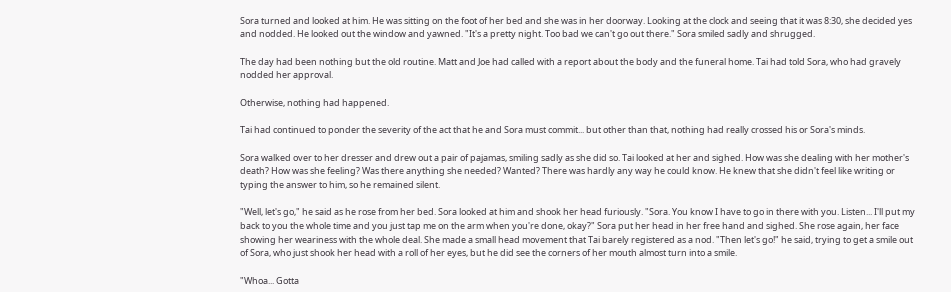Sora turned and looked at him. He was sitting on the foot of her bed and she was in her doorway. Looking at the clock and seeing that it was 8:30, she decided yes and nodded. He looked out the window and yawned. "It's a pretty night. Too bad we can't go out there." Sora smiled sadly and shrugged.

The day had been nothing but the old routine. Matt and Joe had called with a report about the body and the funeral home. Tai had told Sora, who had gravely nodded her approval.

Otherwise, nothing had happened.

Tai had continued to ponder the severity of the act that he and Sora must commit... but other than that, nothing had really crossed his or Sora's minds.

Sora walked over to her dresser and drew out a pair of pajamas, smiling sadly as she did so. Tai looked at her and sighed. How was she dealing with her mother's death? How was she feeling? Was there anything she needed? Wanted? There was hardly any way he could know. He knew that she didn't feel like writing or typing the answer to him, so he remained silent.

"Well, let's go," he said as he rose from her bed. Sora looked at him and shook her head furiously. "Sora. You know I have to go in there with you. Listen... I'll put my back to you the whole time and you just tap me on the arm when you're done, okay?" Sora put her head in her free hand and sighed. She rose again, her face showing her weariness with the whole deal. She made a small head movement that Tai barely registered as a nod. "Then let's go!" he said, trying to get a smile out of Sora, who just shook her head with a roll of her eyes, but he did see the corners of her mouth almost turn into a smile.

"Whoa... Gotta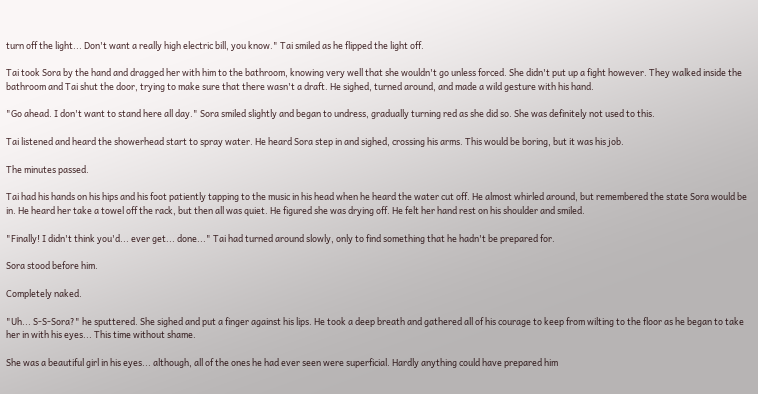turn off the light... Don't want a really high electric bill, you know." Tai smiled as he flipped the light off.

Tai took Sora by the hand and dragged her with him to the bathroom, knowing very well that she wouldn't go unless forced. She didn't put up a fight however. They walked inside the bathroom and Tai shut the door, trying to make sure that there wasn't a draft. He sighed, turned around, and made a wild gesture with his hand.

"Go ahead. I don't want to stand here all day." Sora smiled slightly and began to undress, gradually turning red as she did so. She was definitely not used to this.

Tai listened and heard the showerhead start to spray water. He heard Sora step in and sighed, crossing his arms. This would be boring, but it was his job.

The minutes passed.

Tai had his hands on his hips and his foot patiently tapping to the music in his head when he heard the water cut off. He almost whirled around, but remembered the state Sora would be in. He heard her take a towel off the rack, but then all was quiet. He figured she was drying off. He felt her hand rest on his shoulder and smiled.

"Finally! I didn't think you'd... ever get... done..." Tai had turned around slowly, only to find something that he hadn't be prepared for.

Sora stood before him.

Completely naked.

"Uh... S-S-Sora?" he sputtered. She sighed and put a finger against his lips. He took a deep breath and gathered all of his courage to keep from wilting to the floor as he began to take her in with his eyes... This time without shame.

She was a beautiful girl in his eyes... although, all of the ones he had ever seen were superficial. Hardly anything could have prepared him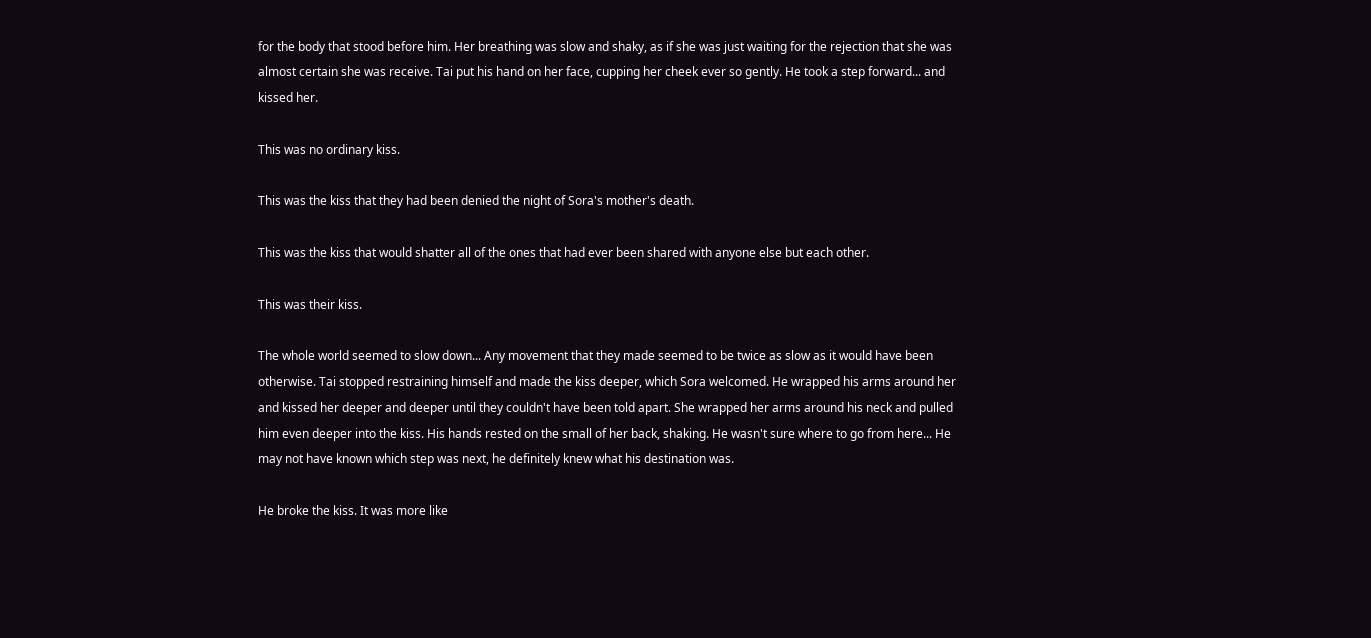for the body that stood before him. Her breathing was slow and shaky, as if she was just waiting for the rejection that she was almost certain she was receive. Tai put his hand on her face, cupping her cheek ever so gently. He took a step forward... and kissed her.

This was no ordinary kiss.

This was the kiss that they had been denied the night of Sora's mother's death.

This was the kiss that would shatter all of the ones that had ever been shared with anyone else but each other.

This was their kiss.

The whole world seemed to slow down... Any movement that they made seemed to be twice as slow as it would have been otherwise. Tai stopped restraining himself and made the kiss deeper, which Sora welcomed. He wrapped his arms around her and kissed her deeper and deeper until they couldn't have been told apart. She wrapped her arms around his neck and pulled him even deeper into the kiss. His hands rested on the small of her back, shaking. He wasn't sure where to go from here... He may not have known which step was next, he definitely knew what his destination was.

He broke the kiss. It was more like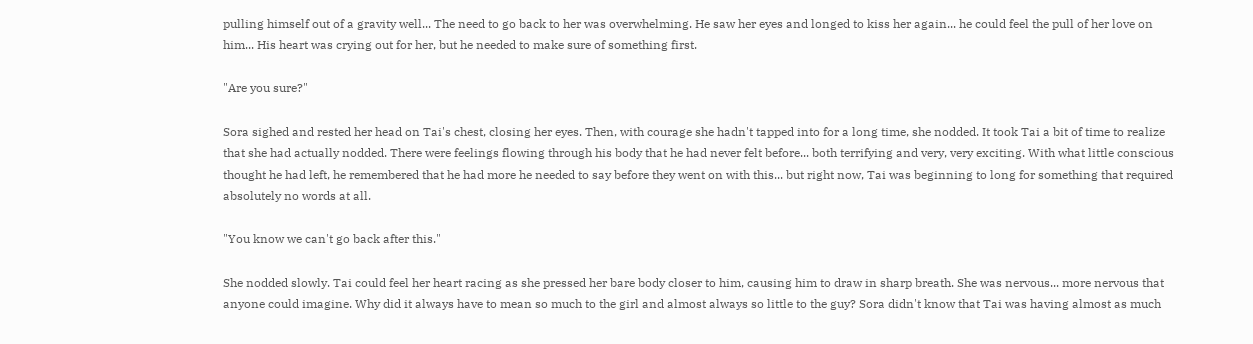pulling himself out of a gravity well... The need to go back to her was overwhelming. He saw her eyes and longed to kiss her again... he could feel the pull of her love on him... His heart was crying out for her, but he needed to make sure of something first.

"Are you sure?"

Sora sighed and rested her head on Tai's chest, closing her eyes. Then, with courage she hadn't tapped into for a long time, she nodded. It took Tai a bit of time to realize that she had actually nodded. There were feelings flowing through his body that he had never felt before... both terrifying and very, very exciting. With what little conscious thought he had left, he remembered that he had more he needed to say before they went on with this... but right now, Tai was beginning to long for something that required absolutely no words at all.

"You know we can't go back after this."

She nodded slowly. Tai could feel her heart racing as she pressed her bare body closer to him, causing him to draw in sharp breath. She was nervous... more nervous that anyone could imagine. Why did it always have to mean so much to the girl and almost always so little to the guy? Sora didn't know that Tai was having almost as much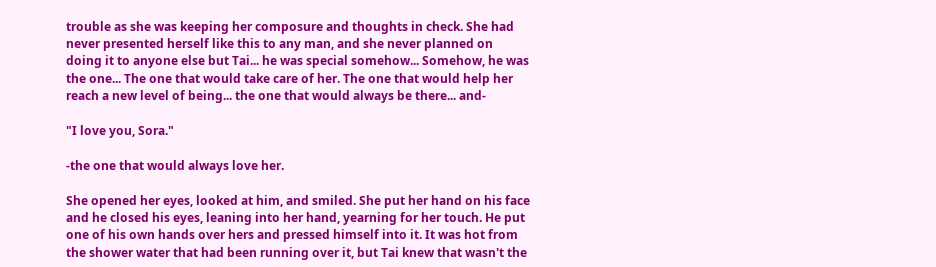trouble as she was keeping her composure and thoughts in check. She had never presented herself like this to any man, and she never planned on doing it to anyone else but Tai... he was special somehow... Somehow, he was the one... The one that would take care of her. The one that would help her reach a new level of being... the one that would always be there... and-

"I love you, Sora."

-the one that would always love her.

She opened her eyes, looked at him, and smiled. She put her hand on his face and he closed his eyes, leaning into her hand, yearning for her touch. He put one of his own hands over hers and pressed himself into it. It was hot from the shower water that had been running over it, but Tai knew that wasn't the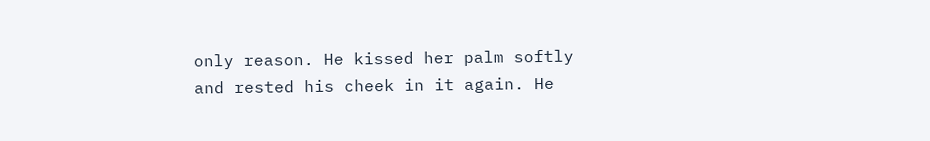only reason. He kissed her palm softly and rested his cheek in it again. He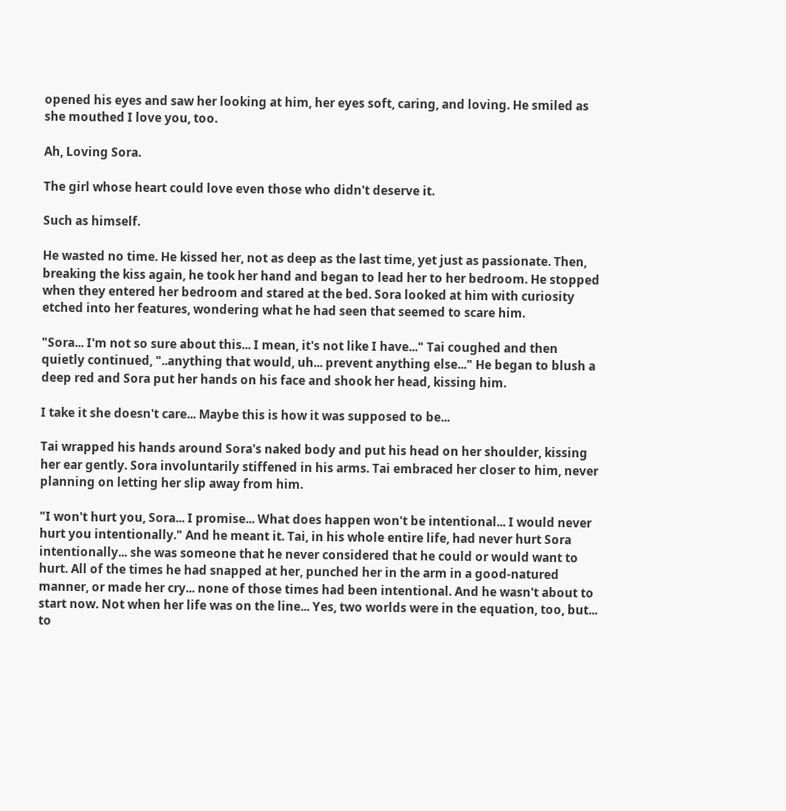opened his eyes and saw her looking at him, her eyes soft, caring, and loving. He smiled as she mouthed I love you, too.

Ah, Loving Sora.

The girl whose heart could love even those who didn't deserve it.

Such as himself.

He wasted no time. He kissed her, not as deep as the last time, yet just as passionate. Then, breaking the kiss again, he took her hand and began to lead her to her bedroom. He stopped when they entered her bedroom and stared at the bed. Sora looked at him with curiosity etched into her features, wondering what he had seen that seemed to scare him.

"Sora... I'm not so sure about this... I mean, it's not like I have..." Tai coughed and then quietly continued, "..anything that would, uh... prevent anything else..." He began to blush a deep red and Sora put her hands on his face and shook her head, kissing him.

I take it she doesn't care... Maybe this is how it was supposed to be...

Tai wrapped his hands around Sora's naked body and put his head on her shoulder, kissing her ear gently. Sora involuntarily stiffened in his arms. Tai embraced her closer to him, never planning on letting her slip away from him.

"I won't hurt you, Sora... I promise... What does happen won't be intentional... I would never hurt you intentionally." And he meant it. Tai, in his whole entire life, had never hurt Sora intentionally... she was someone that he never considered that he could or would want to hurt. All of the times he had snapped at her, punched her in the arm in a good-natured manner, or made her cry... none of those times had been intentional. And he wasn't about to start now. Not when her life was on the line... Yes, two worlds were in the equation, too, but... to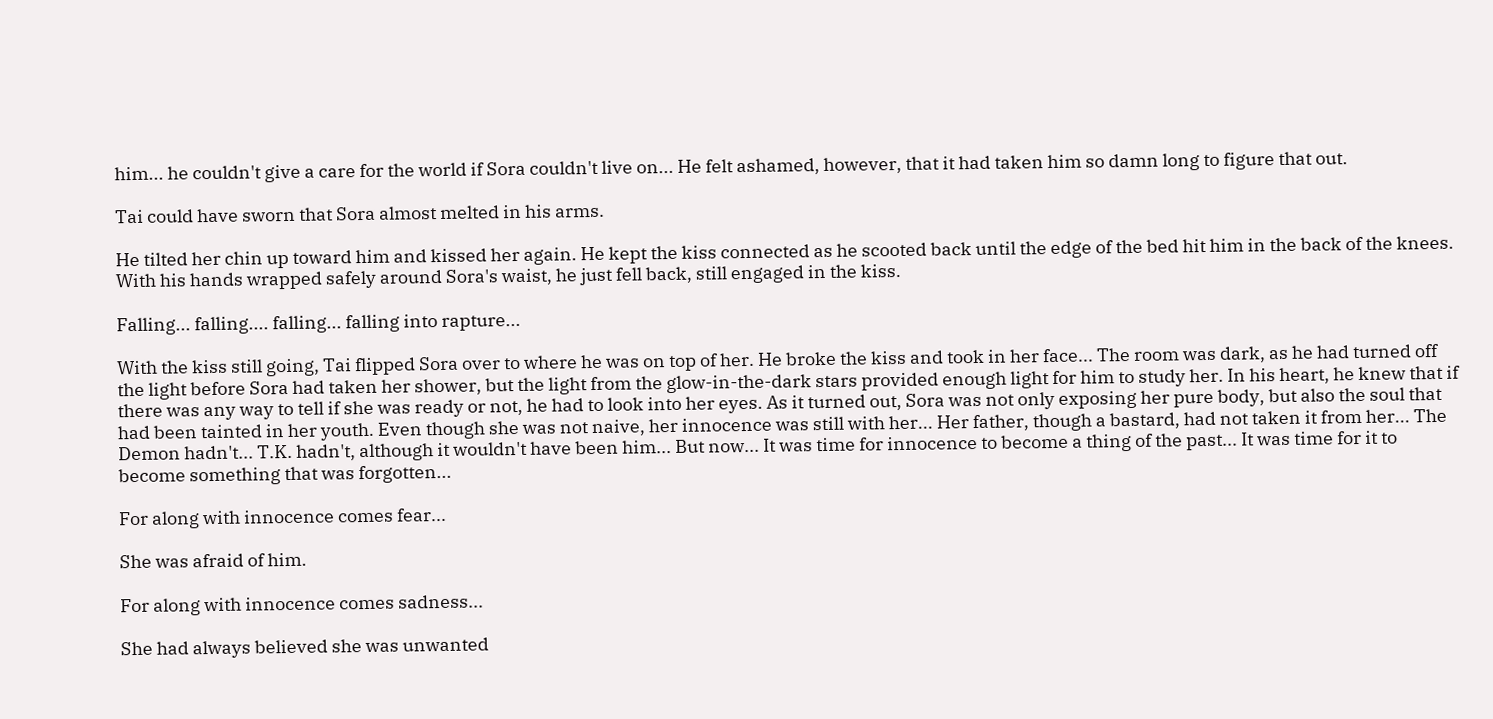him... he couldn't give a care for the world if Sora couldn't live on... He felt ashamed, however, that it had taken him so damn long to figure that out.

Tai could have sworn that Sora almost melted in his arms.

He tilted her chin up toward him and kissed her again. He kept the kiss connected as he scooted back until the edge of the bed hit him in the back of the knees. With his hands wrapped safely around Sora's waist, he just fell back, still engaged in the kiss.

Falling... falling.... falling... falling into rapture...

With the kiss still going, Tai flipped Sora over to where he was on top of her. He broke the kiss and took in her face... The room was dark, as he had turned off the light before Sora had taken her shower, but the light from the glow-in-the-dark stars provided enough light for him to study her. In his heart, he knew that if there was any way to tell if she was ready or not, he had to look into her eyes. As it turned out, Sora was not only exposing her pure body, but also the soul that had been tainted in her youth. Even though she was not naive, her innocence was still with her... Her father, though a bastard, had not taken it from her... The Demon hadn't... T.K. hadn't, although it wouldn't have been him... But now... It was time for innocence to become a thing of the past... It was time for it to become something that was forgotten...

For along with innocence comes fear...

She was afraid of him.

For along with innocence comes sadness...

She had always believed she was unwanted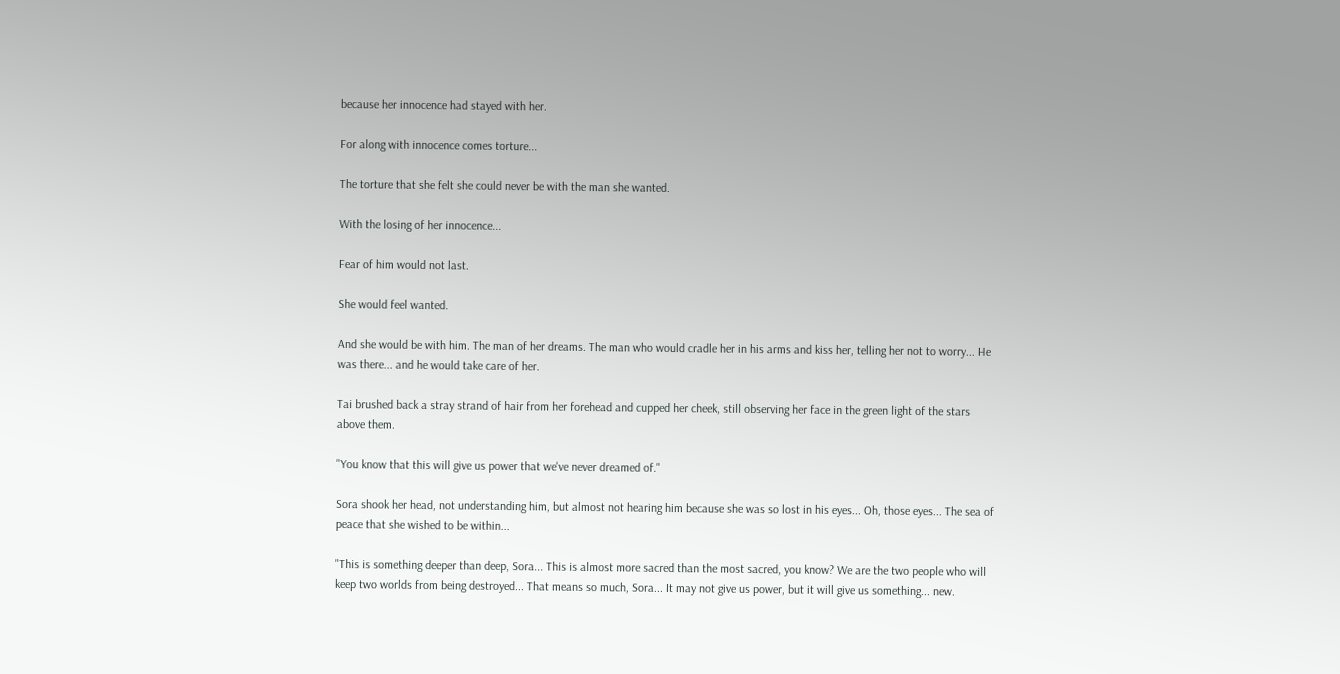because her innocence had stayed with her.

For along with innocence comes torture...

The torture that she felt she could never be with the man she wanted.

With the losing of her innocence...

Fear of him would not last.

She would feel wanted.

And she would be with him. The man of her dreams. The man who would cradle her in his arms and kiss her, telling her not to worry... He was there... and he would take care of her.

Tai brushed back a stray strand of hair from her forehead and cupped her cheek, still observing her face in the green light of the stars above them.

"You know that this will give us power that we've never dreamed of."

Sora shook her head, not understanding him, but almost not hearing him because she was so lost in his eyes... Oh, those eyes... The sea of peace that she wished to be within...

"This is something deeper than deep, Sora... This is almost more sacred than the most sacred, you know? We are the two people who will keep two worlds from being destroyed... That means so much, Sora... It may not give us power, but it will give us something... new.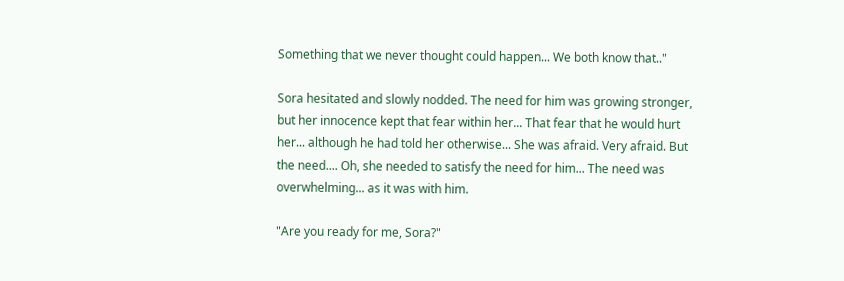Something that we never thought could happen... We both know that.."

Sora hesitated and slowly nodded. The need for him was growing stronger, but her innocence kept that fear within her... That fear that he would hurt her... although he had told her otherwise... She was afraid. Very afraid. But the need.... Oh, she needed to satisfy the need for him... The need was overwhelming... as it was with him.

"Are you ready for me, Sora?"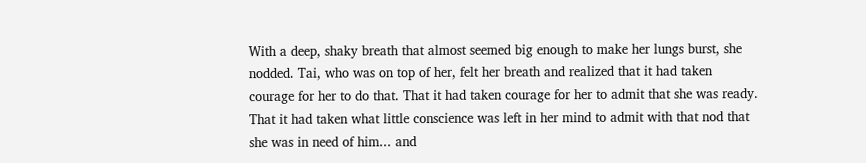With a deep, shaky breath that almost seemed big enough to make her lungs burst, she nodded. Tai, who was on top of her, felt her breath and realized that it had taken courage for her to do that. That it had taken courage for her to admit that she was ready. That it had taken what little conscience was left in her mind to admit with that nod that she was in need of him... and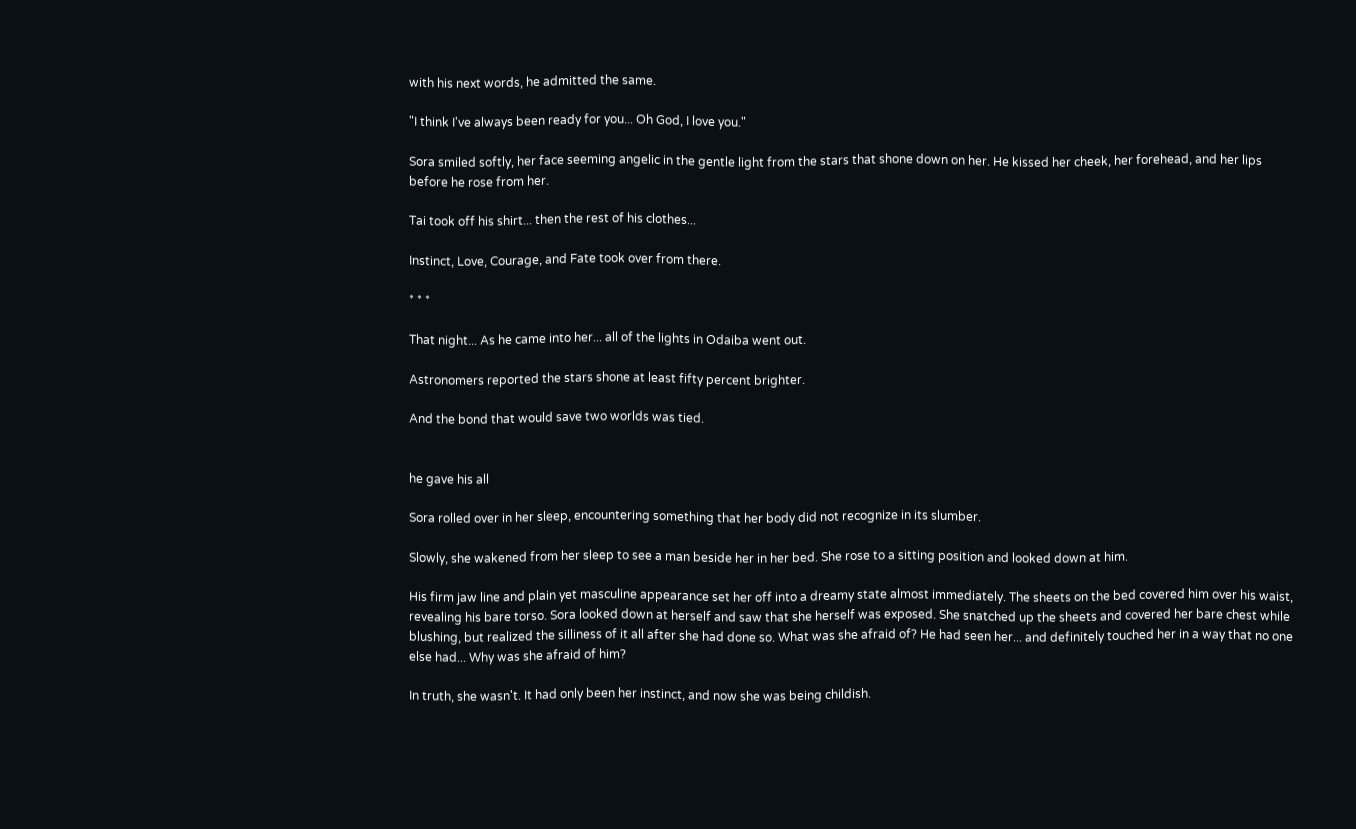with his next words, he admitted the same.

"I think I've always been ready for you... Oh God, I love you."

Sora smiled softly, her face seeming angelic in the gentle light from the stars that shone down on her. He kissed her cheek, her forehead, and her lips before he rose from her.

Tai took off his shirt... then the rest of his clothes...

Instinct, Love, Courage, and Fate took over from there.

* * *

That night... As he came into her... all of the lights in Odaiba went out.

Astronomers reported the stars shone at least fifty percent brighter.

And the bond that would save two worlds was tied.


he gave his all

Sora rolled over in her sleep, encountering something that her body did not recognize in its slumber.

Slowly, she wakened from her sleep to see a man beside her in her bed. She rose to a sitting position and looked down at him.

His firm jaw line and plain yet masculine appearance set her off into a dreamy state almost immediately. The sheets on the bed covered him over his waist, revealing his bare torso. Sora looked down at herself and saw that she herself was exposed. She snatched up the sheets and covered her bare chest while blushing, but realized the silliness of it all after she had done so. What was she afraid of? He had seen her... and definitely touched her in a way that no one else had... Why was she afraid of him?

In truth, she wasn't. It had only been her instinct, and now she was being childish.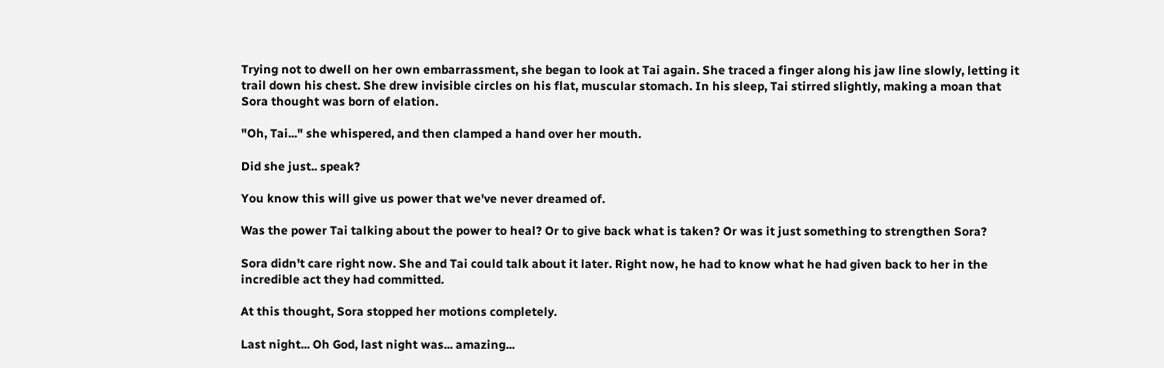Trying not to dwell on her own embarrassment, she began to look at Tai again. She traced a finger along his jaw line slowly, letting it trail down his chest. She drew invisible circles on his flat, muscular stomach. In his sleep, Tai stirred slightly, making a moan that Sora thought was born of elation.

"Oh, Tai..." she whispered, and then clamped a hand over her mouth.

Did she just.. speak?

You know this will give us power that we've never dreamed of.

Was the power Tai talking about the power to heal? Or to give back what is taken? Or was it just something to strengthen Sora?

Sora didn't care right now. She and Tai could talk about it later. Right now, he had to know what he had given back to her in the incredible act they had committed.

At this thought, Sora stopped her motions completely.

Last night... Oh God, last night was... amazing...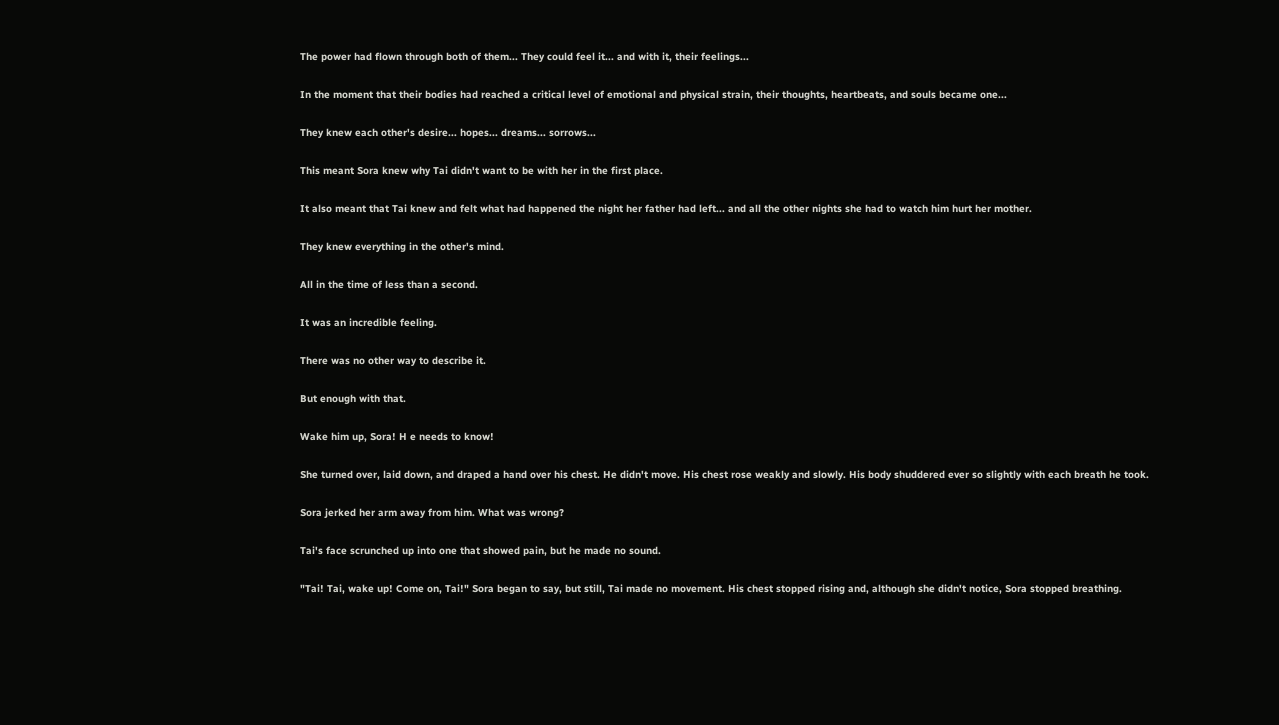The power had flown through both of them... They could feel it... and with it, their feelings...

In the moment that their bodies had reached a critical level of emotional and physical strain, their thoughts, heartbeats, and souls became one...

They knew each other's desire... hopes... dreams... sorrows...

This meant Sora knew why Tai didn't want to be with her in the first place.

It also meant that Tai knew and felt what had happened the night her father had left... and all the other nights she had to watch him hurt her mother.

They knew everything in the other's mind.

All in the time of less than a second.

It was an incredible feeling.

There was no other way to describe it.

But enough with that.

Wake him up, Sora! H e needs to know!

She turned over, laid down, and draped a hand over his chest. He didn't move. His chest rose weakly and slowly. His body shuddered ever so slightly with each breath he took.

Sora jerked her arm away from him. What was wrong?

Tai's face scrunched up into one that showed pain, but he made no sound.

"Tai! Tai, wake up! Come on, Tai!" Sora began to say, but still, Tai made no movement. His chest stopped rising and, although she didn't notice, Sora stopped breathing.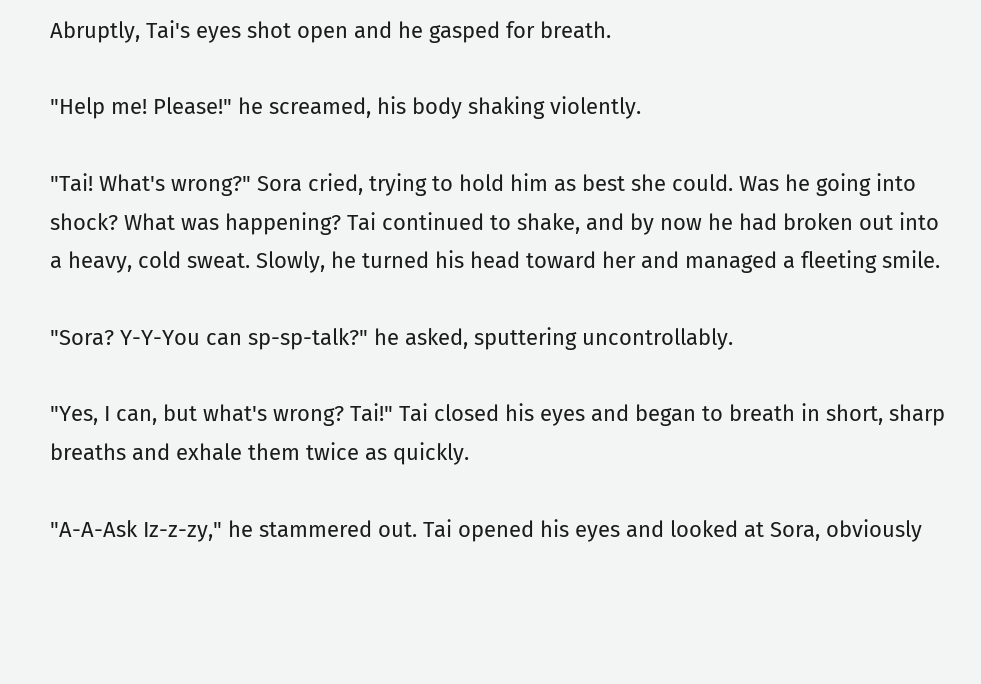Abruptly, Tai's eyes shot open and he gasped for breath.

"Help me! Please!" he screamed, his body shaking violently.

"Tai! What's wrong?" Sora cried, trying to hold him as best she could. Was he going into shock? What was happening? Tai continued to shake, and by now he had broken out into a heavy, cold sweat. Slowly, he turned his head toward her and managed a fleeting smile.

"Sora? Y-Y-You can sp-sp-talk?" he asked, sputtering uncontrollably.

"Yes, I can, but what's wrong? Tai!" Tai closed his eyes and began to breath in short, sharp breaths and exhale them twice as quickly.

"A-A-Ask Iz-z-zy," he stammered out. Tai opened his eyes and looked at Sora, obviously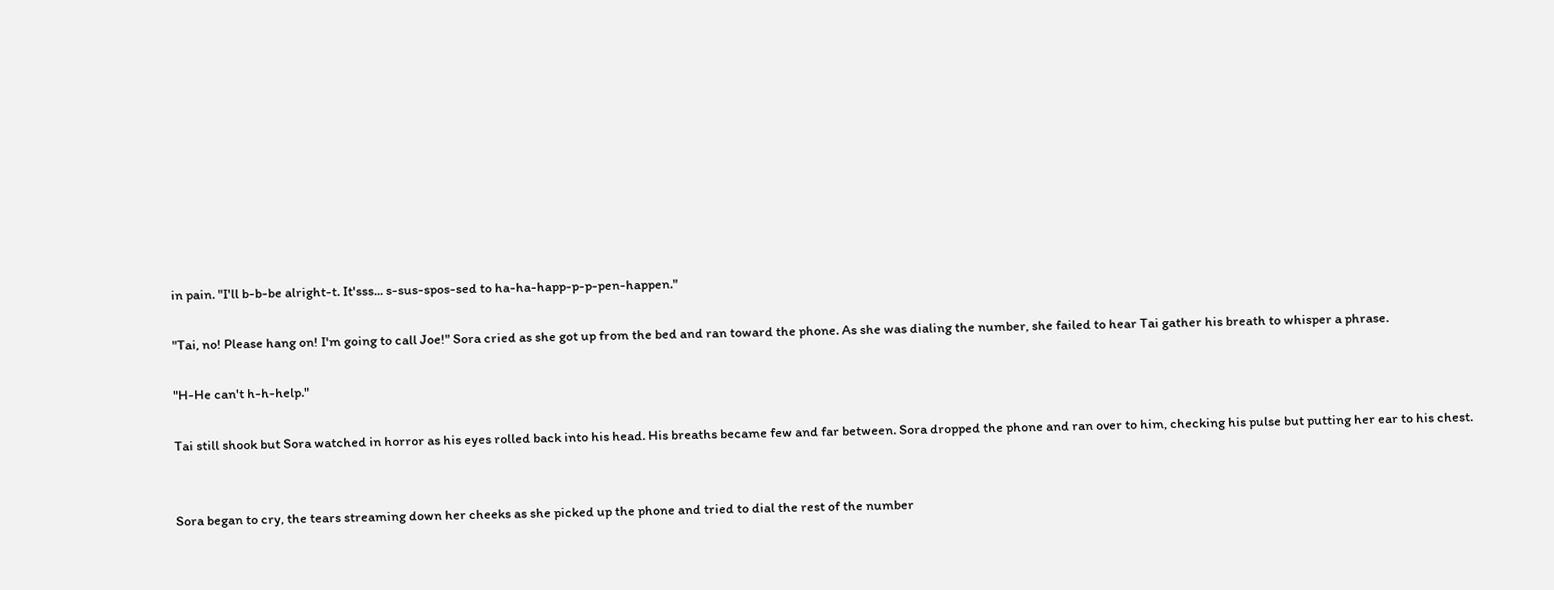in pain. "I'll b-b-be alright-t. It'sss... s-sus-spos-sed to ha-ha-happ-p-p-pen-happen."

"Tai, no! Please hang on! I'm going to call Joe!" Sora cried as she got up from the bed and ran toward the phone. As she was dialing the number, she failed to hear Tai gather his breath to whisper a phrase.

"H-He can't h-h-help."

Tai still shook but Sora watched in horror as his eyes rolled back into his head. His breaths became few and far between. Sora dropped the phone and ran over to him, checking his pulse but putting her ear to his chest.


Sora began to cry, the tears streaming down her cheeks as she picked up the phone and tried to dial the rest of the number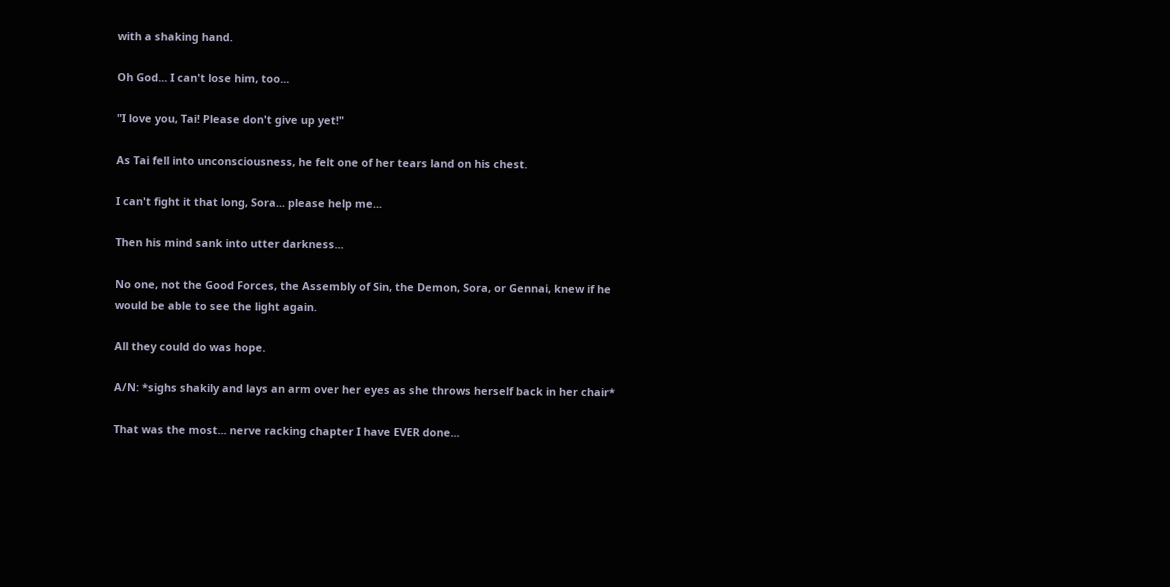with a shaking hand.

Oh God... I can't lose him, too...

"I love you, Tai! Please don't give up yet!"

As Tai fell into unconsciousness, he felt one of her tears land on his chest.

I can't fight it that long, Sora... please help me...

Then his mind sank into utter darkness...

No one, not the Good Forces, the Assembly of Sin, the Demon, Sora, or Gennai, knew if he would be able to see the light again.

All they could do was hope.

A/N: *sighs shakily and lays an arm over her eyes as she throws herself back in her chair*

That was the most... nerve racking chapter I have EVER done...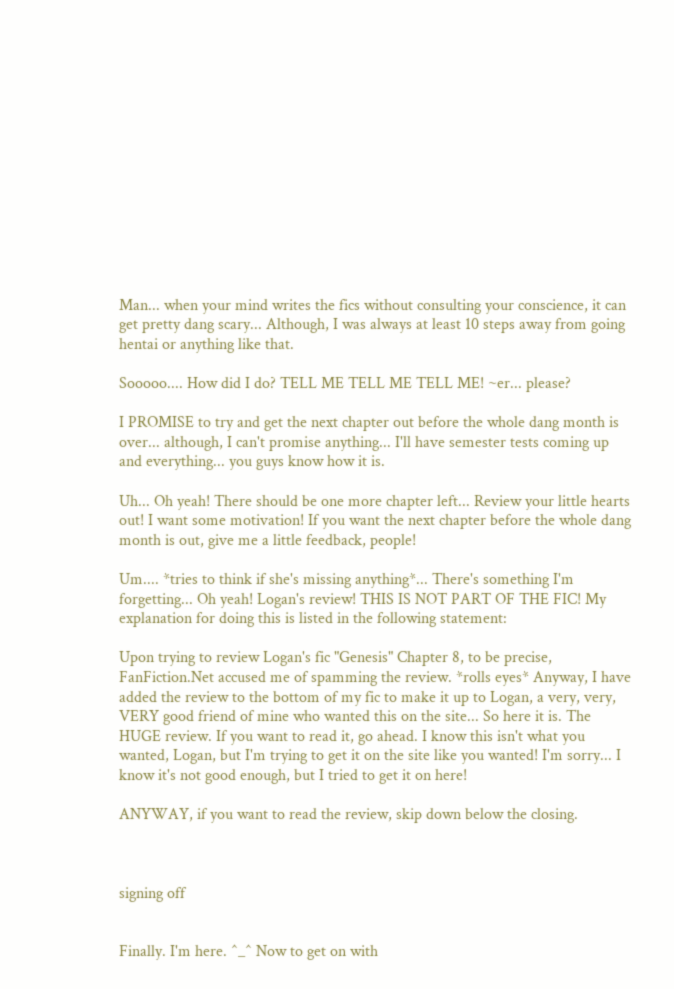Man... when your mind writes the fics without consulting your conscience, it can get pretty dang scary... Although, I was always at least 10 steps away from going hentai or anything like that.

Sooooo.... How did I do? TELL ME TELL ME TELL ME! ~er... please?

I PROMISE to try and get the next chapter out before the whole dang month is over... although, I can't promise anything... I'll have semester tests coming up and everything... you guys know how it is.

Uh... Oh yeah! There should be one more chapter left... Review your little hearts out! I want some motivation! If you want the next chapter before the whole dang month is out, give me a little feedback, people!

Um.... *tries to think if she's missing anything*... There's something I'm forgetting... Oh yeah! Logan's review! THIS IS NOT PART OF THE FIC! My explanation for doing this is listed in the following statement:

Upon trying to review Logan's fic "Genesis" Chapter 8, to be precise, FanFiction.Net accused me of spamming the review. *rolls eyes* Anyway, I have added the review to the bottom of my fic to make it up to Logan, a very, very, VERY good friend of mine who wanted this on the site... So here it is. The HUGE review. If you want to read it, go ahead. I know this isn't what you wanted, Logan, but I'm trying to get it on the site like you wanted! I'm sorry... I know it's not good enough, but I tried to get it on here!

ANYWAY, if you want to read the review, skip down below the closing.



signing off


Finally. I'm here. ^_^ Now to get on with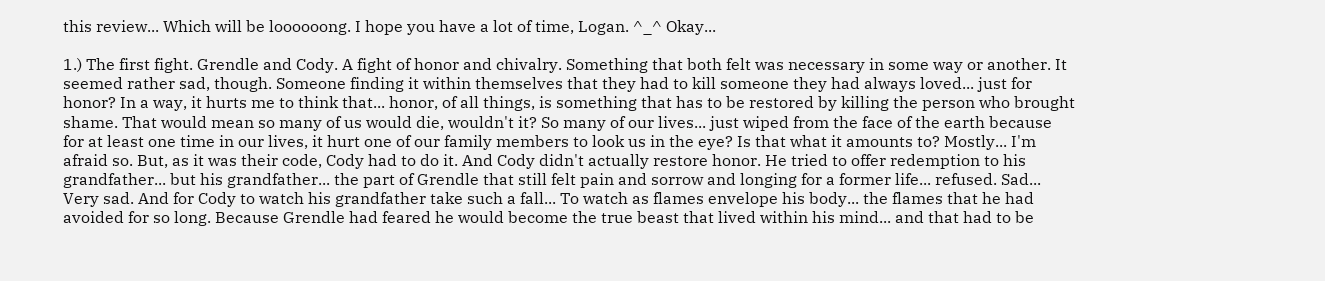this review... Which will be loooooong. I hope you have a lot of time, Logan. ^_^ Okay...

1.) The first fight. Grendle and Cody. A fight of honor and chivalry. Something that both felt was necessary in some way or another. It seemed rather sad, though. Someone finding it within themselves that they had to kill someone they had always loved... just for honor? In a way, it hurts me to think that... honor, of all things, is something that has to be restored by killing the person who brought shame. That would mean so many of us would die, wouldn't it? So many of our lives... just wiped from the face of the earth because for at least one time in our lives, it hurt one of our family members to look us in the eye? Is that what it amounts to? Mostly... I'm afraid so. But, as it was their code, Cody had to do it. And Cody didn't actually restore honor. He tried to offer redemption to his grandfather... but his grandfather... the part of Grendle that still felt pain and sorrow and longing for a former life... refused. Sad... Very sad. And for Cody to watch his grandfather take such a fall... To watch as flames envelope his body... the flames that he had avoided for so long. Because Grendle had feared he would become the true beast that lived within his mind... and that had to be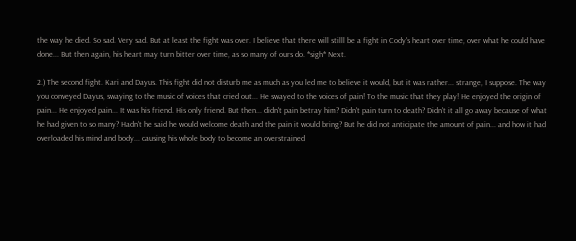the way he died. So sad. Very sad. But at least the fight was over. I believe that there will stilll be a fight in Cody's heart over time, over what he could have done... But then again, his heart may turn bitter over time, as so many of ours do. *sigh* Next.

2.) The second fight. Kari and Dayus. This fight did not disturb me as much as you led me to believe it would, but it was rather... strange, I suppose. The way you conveyed Dayus, swaying to the music of voices that cried out... He swayed to the voices of pain! To the music that they play! He enjoyed the origin of pain... He enjoyed pain... It was his friend. His only friend. But then... didn't pain betray him? Didn't pain turn to death? Didn't it all go away because of what he had given to so many? Hadn't he said he would welcome death and the pain it would bring? But he did not anticipate the amount of pain... and how it had overloaded his mind and body... causing his whole body to become an overstrained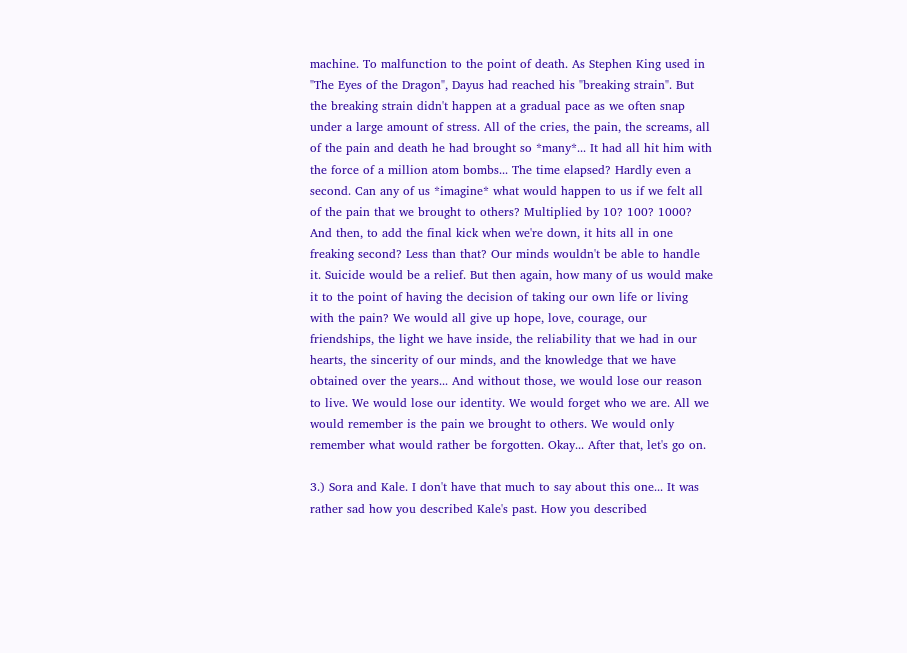machine. To malfunction to the point of death. As Stephen King used in "The Eyes of the Dragon", Dayus had reached his "breaking strain". But the breaking strain didn't happen at a gradual pace as we often snap under a large amount of stress. All of the cries, the pain, the screams, all of the pain and death he had brought so *many*... It had all hit him with the force of a million atom bombs... The time elapsed? Hardly even a second. Can any of us *imagine* what would happen to us if we felt all of the pain that we brought to others? Multiplied by 10? 100? 1000? And then, to add the final kick when we're down, it hits all in one freaking second? Less than that? Our minds wouldn't be able to handle it. Suicide would be a relief. But then again, how many of us would make it to the point of having the decision of taking our own life or living with the pain? We would all give up hope, love, courage, our friendships, the light we have inside, the reliability that we had in our hearts, the sincerity of our minds, and the knowledge that we have obtained over the years... And without those, we would lose our reason to live. We would lose our identity. We would forget who we are. All we would remember is the pain we brought to others. We would only remember what would rather be forgotten. Okay... After that, let's go on.

3.) Sora and Kale. I don't have that much to say about this one... It was rather sad how you described Kale's past. How you described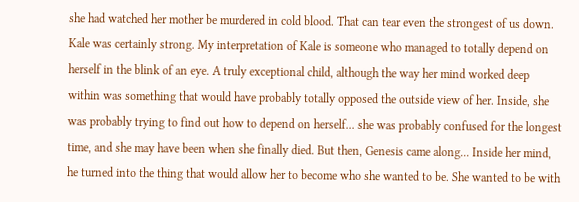she had watched her mother be murdered in cold blood. That can tear even the strongest of us down. Kale was certainly strong. My interpretation of Kale is someone who managed to totally depend on herself in the blink of an eye. A truly exceptional child, although the way her mind worked deep within was something that would have probably totally opposed the outside view of her. Inside, she was probably trying to find out how to depend on herself... she was probably confused for the longest time, and she may have been when she finally died. But then, Genesis came along... Inside her mind, he turned into the thing that would allow her to become who she wanted to be. She wanted to be with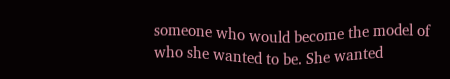someone who would become the model of who she wanted to be. She wanted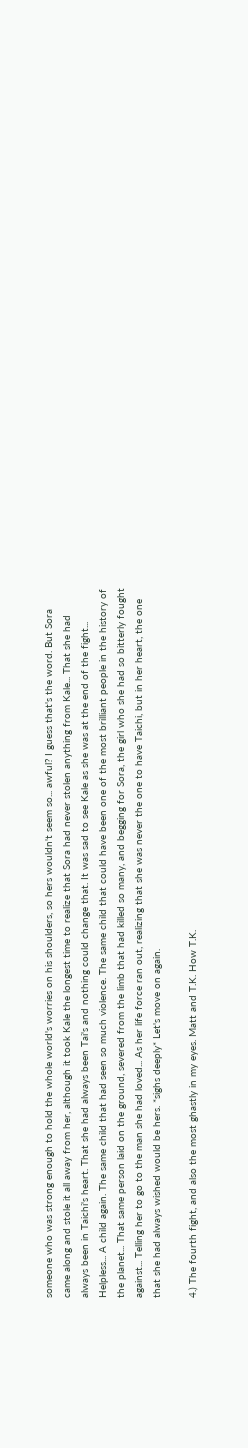someone who was strong enough to hold the whole world's worries on his shoulders, so hers wouldn't seem so... awful? I guess that's the word. But Sora came along and stole it all away from her, although it took Kale the longest time to realize that Sora had never stolen anything from Kale... That she had always been in Taichi's heart. That she had always been Tai's and nothing could change that. It was sad to see Kale as she was at the end of the fight... Helpless... A child again. The same child that had seen so much violence. The same child that could have been one of the most brilliant people in the history of the planet... That same person laid on the ground, severed from the limb that had killed so many, and begging for Sora, the girl who she had so bitterly fought against... Telling her to go to the man she had loved... As her life force ran out, realizing that she was never the one to have Taichi, but in her heart, the one that she had always wished would be hers. *sighs deeply* Let's move on again.

4.) The fourth fight, and also the most ghastly in my eyes. Matt and T.K. How T.K.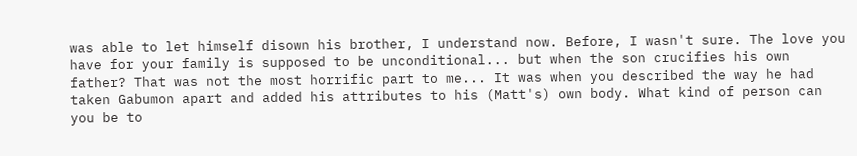was able to let himself disown his brother, I understand now. Before, I wasn't sure. The love you have for your family is supposed to be unconditional... but when the son crucifies his own father? That was not the most horrific part to me... It was when you described the way he had taken Gabumon apart and added his attributes to his (Matt's) own body. What kind of person can you be to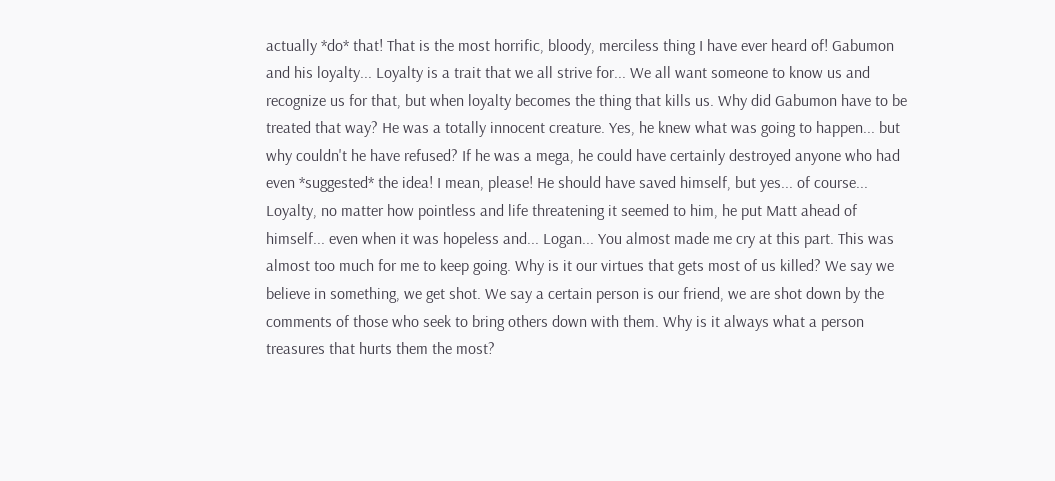actually *do* that! That is the most horrific, bloody, merciless thing I have ever heard of! Gabumon and his loyalty... Loyalty is a trait that we all strive for... We all want someone to know us and recognize us for that, but when loyalty becomes the thing that kills us. Why did Gabumon have to be treated that way? He was a totally innocent creature. Yes, he knew what was going to happen... but why couldn't he have refused? If he was a mega, he could have certainly destroyed anyone who had even *suggested* the idea! I mean, please! He should have saved himself, but yes... of course... Loyalty, no matter how pointless and life threatening it seemed to him, he put Matt ahead of himself... even when it was hopeless and... Logan... You almost made me cry at this part. This was almost too much for me to keep going. Why is it our virtues that gets most of us killed? We say we believe in something, we get shot. We say a certain person is our friend, we are shot down by the comments of those who seek to bring others down with them. Why is it always what a person treasures that hurts them the most?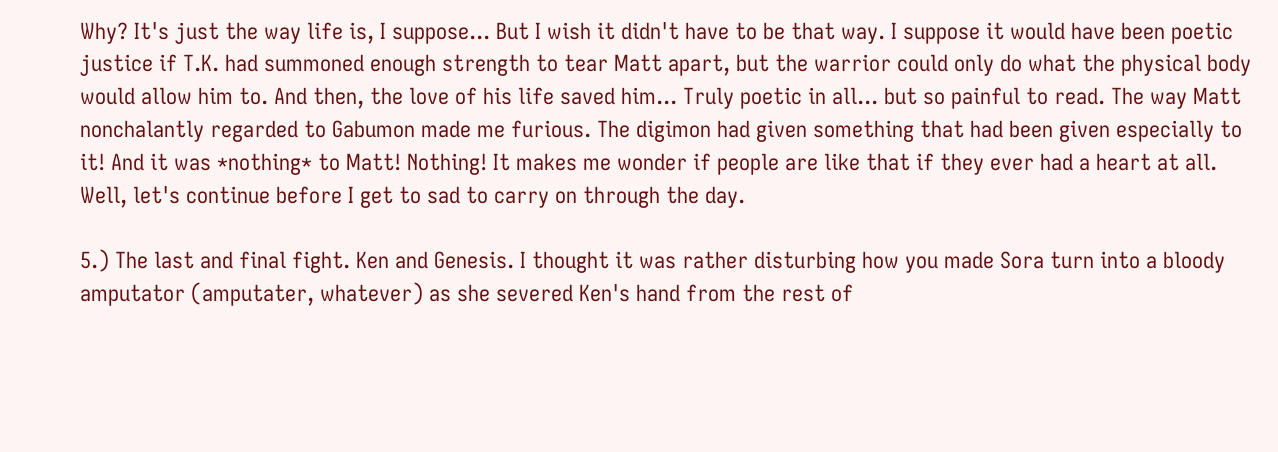Why? It's just the way life is, I suppose... But I wish it didn't have to be that way. I suppose it would have been poetic justice if T.K. had summoned enough strength to tear Matt apart, but the warrior could only do what the physical body would allow him to. And then, the love of his life saved him... Truly poetic in all... but so painful to read. The way Matt nonchalantly regarded to Gabumon made me furious. The digimon had given something that had been given especially to it! And it was *nothing* to Matt! Nothing! It makes me wonder if people are like that if they ever had a heart at all. Well, let's continue before I get to sad to carry on through the day.

5.) The last and final fight. Ken and Genesis. I thought it was rather disturbing how you made Sora turn into a bloody amputator (amputater, whatever) as she severed Ken's hand from the rest of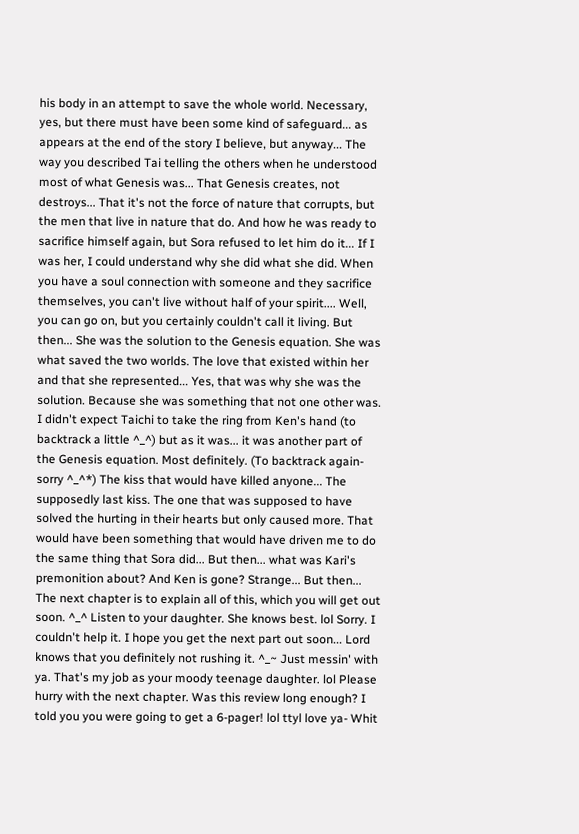his body in an attempt to save the whole world. Necessary, yes, but there must have been some kind of safeguard... as appears at the end of the story I believe, but anyway... The way you described Tai telling the others when he understood most of what Genesis was... That Genesis creates, not destroys... That it's not the force of nature that corrupts, but the men that live in nature that do. And how he was ready to sacrifice himself again, but Sora refused to let him do it... If I was her, I could understand why she did what she did. When you have a soul connection with someone and they sacrifice themselves, you can't live without half of your spirit.... Well, you can go on, but you certainly couldn't call it living. But then... She was the solution to the Genesis equation. She was what saved the two worlds. The love that existed within her and that she represented... Yes, that was why she was the solution. Because she was something that not one other was. I didn't expect Taichi to take the ring from Ken's hand (to backtrack a little ^_^) but as it was... it was another part of the Genesis equation. Most definitely. (To backtrack again-sorry ^_^*) The kiss that would have killed anyone... The supposedly last kiss. The one that was supposed to have solved the hurting in their hearts but only caused more. That would have been something that would have driven me to do the same thing that Sora did... But then... what was Kari's premonition about? And Ken is gone? Strange... But then... The next chapter is to explain all of this, which you will get out soon. ^_^ Listen to your daughter. She knows best. lol Sorry. I couldn't help it. I hope you get the next part out soon... Lord knows that you definitely not rushing it. ^_~ Just messin' with ya. That's my job as your moody teenage daughter. lol Please hurry with the next chapter. Was this review long enough? I told you you were going to get a 6-pager! lol ttyl love ya- Whit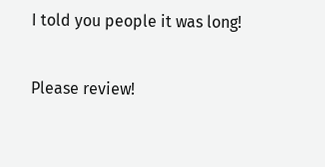I told you people it was long!

Please review!